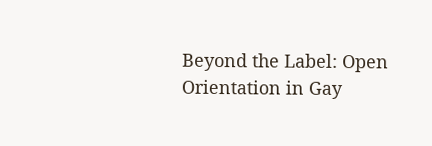Beyond the Label: Open Orientation in Gay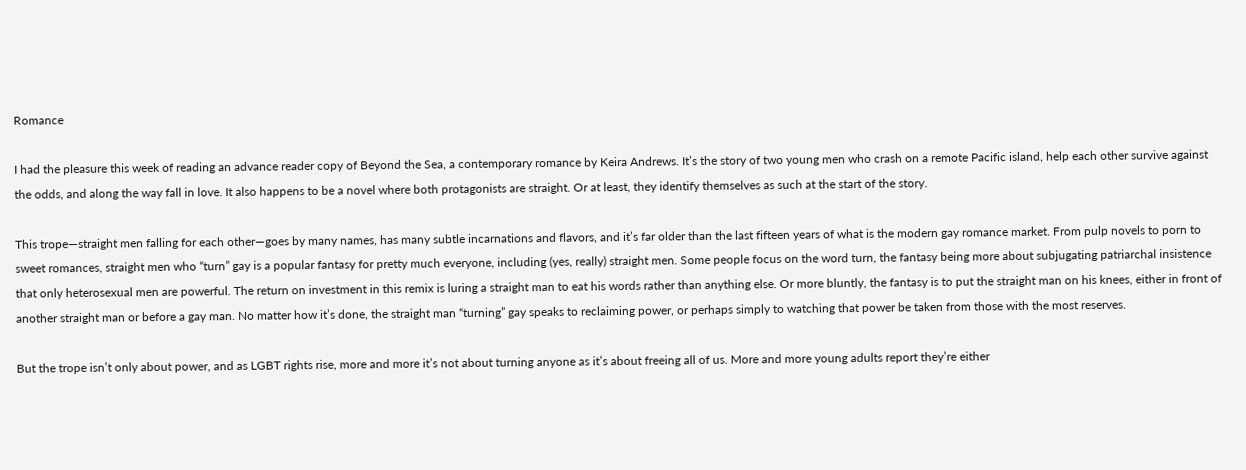Romance

I had the pleasure this week of reading an advance reader copy of Beyond the Sea, a contemporary romance by Keira Andrews. It’s the story of two young men who crash on a remote Pacific island, help each other survive against the odds, and along the way fall in love. It also happens to be a novel where both protagonists are straight. Or at least, they identify themselves as such at the start of the story.

This trope—straight men falling for each other—goes by many names, has many subtle incarnations and flavors, and it’s far older than the last fifteen years of what is the modern gay romance market. From pulp novels to porn to sweet romances, straight men who “turn” gay is a popular fantasy for pretty much everyone, including (yes, really) straight men. Some people focus on the word turn, the fantasy being more about subjugating patriarchal insistence that only heterosexual men are powerful. The return on investment in this remix is luring a straight man to eat his words rather than anything else. Or more bluntly, the fantasy is to put the straight man on his knees, either in front of another straight man or before a gay man. No matter how it’s done, the straight man “turning” gay speaks to reclaiming power, or perhaps simply to watching that power be taken from those with the most reserves.

But the trope isn’t only about power, and as LGBT rights rise, more and more it’s not about turning anyone as it’s about freeing all of us. More and more young adults report they’re either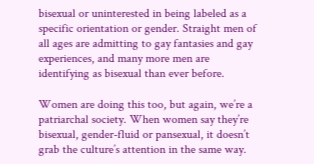bisexual or uninterested in being labeled as a specific orientation or gender. Straight men of all ages are admitting to gay fantasies and gay experiences, and many more men are identifying as bisexual than ever before.

Women are doing this too, but again, we’re a patriarchal society. When women say they’re bisexual, gender-fluid or pansexual, it doesn’t grab the culture’s attention in the same way.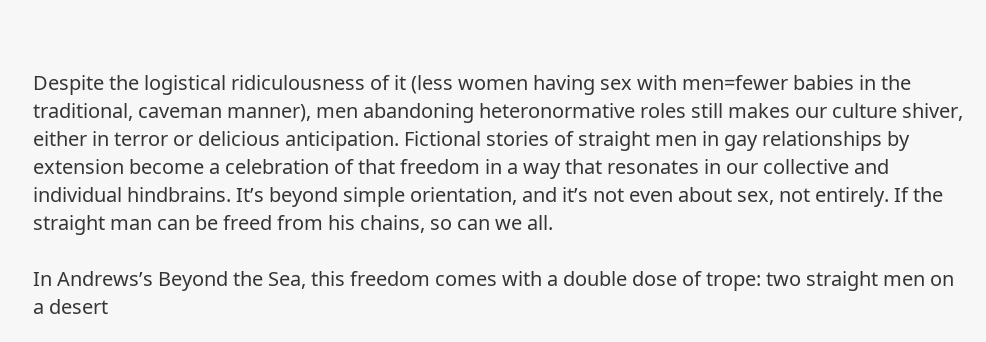Despite the logistical ridiculousness of it (less women having sex with men=fewer babies in the traditional, caveman manner), men abandoning heteronormative roles still makes our culture shiver, either in terror or delicious anticipation. Fictional stories of straight men in gay relationships by extension become a celebration of that freedom in a way that resonates in our collective and individual hindbrains. It’s beyond simple orientation, and it’s not even about sex, not entirely. If the straight man can be freed from his chains, so can we all.

In Andrews’s Beyond the Sea, this freedom comes with a double dose of trope: two straight men on a desert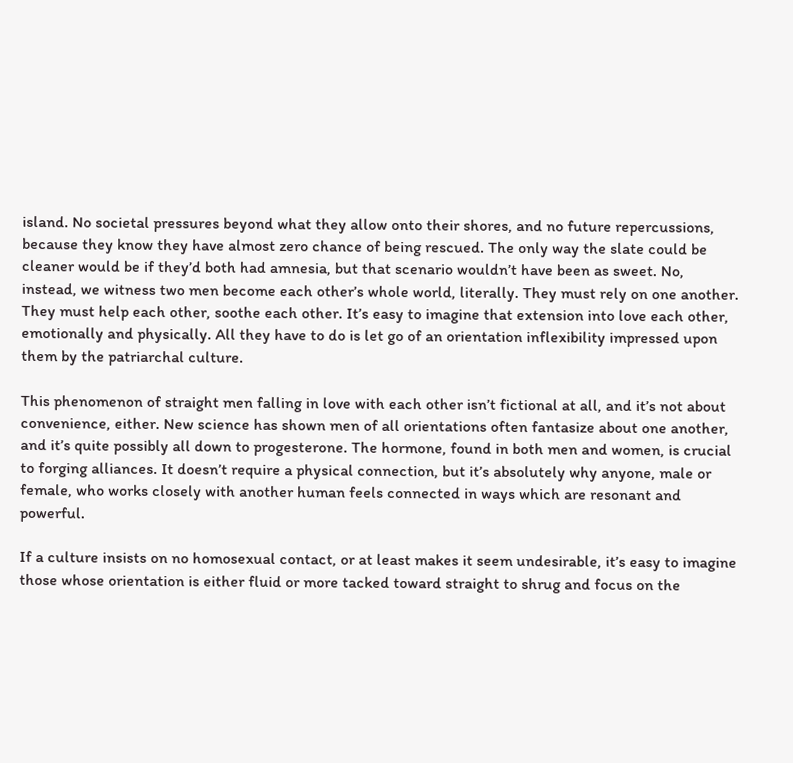island. No societal pressures beyond what they allow onto their shores, and no future repercussions, because they know they have almost zero chance of being rescued. The only way the slate could be cleaner would be if they’d both had amnesia, but that scenario wouldn’t have been as sweet. No, instead, we witness two men become each other’s whole world, literally. They must rely on one another. They must help each other, soothe each other. It’s easy to imagine that extension into love each other, emotionally and physically. All they have to do is let go of an orientation inflexibility impressed upon them by the patriarchal culture.

This phenomenon of straight men falling in love with each other isn’t fictional at all, and it’s not about convenience, either. New science has shown men of all orientations often fantasize about one another, and it’s quite possibly all down to progesterone. The hormone, found in both men and women, is crucial to forging alliances. It doesn’t require a physical connection, but it’s absolutely why anyone, male or female, who works closely with another human feels connected in ways which are resonant and powerful.

If a culture insists on no homosexual contact, or at least makes it seem undesirable, it’s easy to imagine those whose orientation is either fluid or more tacked toward straight to shrug and focus on the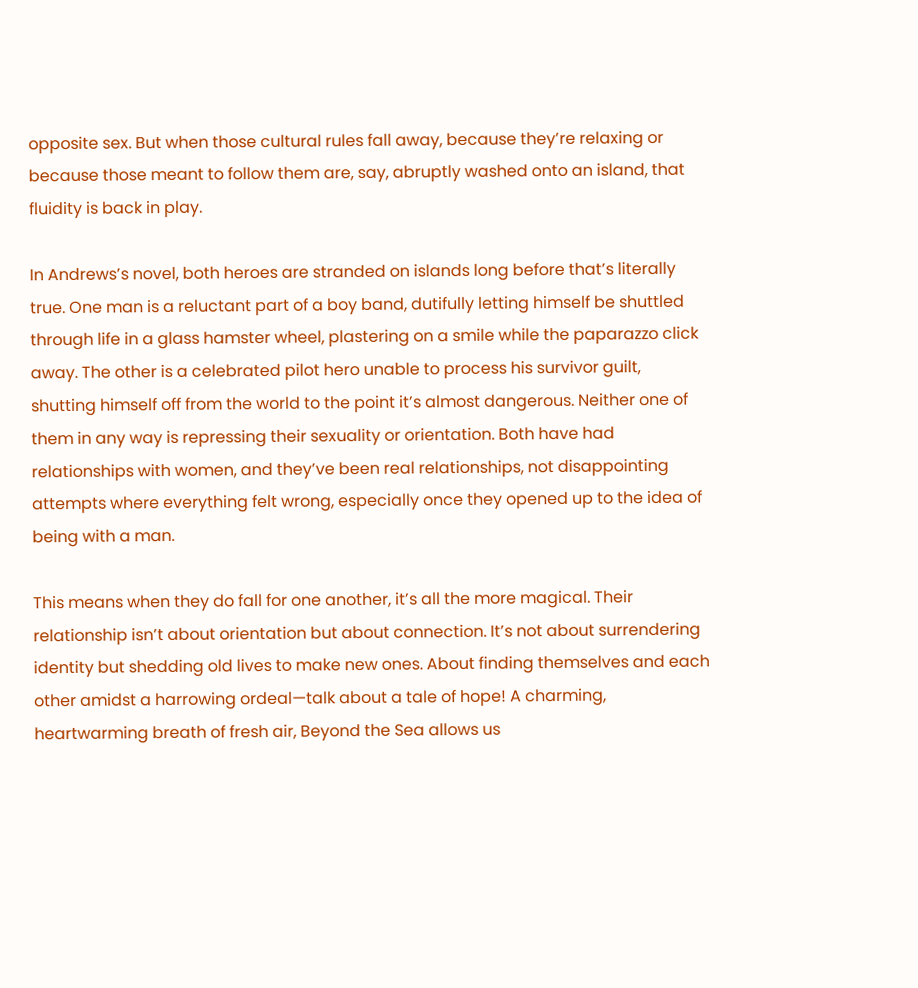opposite sex. But when those cultural rules fall away, because they’re relaxing or because those meant to follow them are, say, abruptly washed onto an island, that fluidity is back in play.

In Andrews’s novel, both heroes are stranded on islands long before that’s literally true. One man is a reluctant part of a boy band, dutifully letting himself be shuttled through life in a glass hamster wheel, plastering on a smile while the paparazzo click away. The other is a celebrated pilot hero unable to process his survivor guilt, shutting himself off from the world to the point it’s almost dangerous. Neither one of them in any way is repressing their sexuality or orientation. Both have had relationships with women, and they’ve been real relationships, not disappointing attempts where everything felt wrong, especially once they opened up to the idea of being with a man.

This means when they do fall for one another, it’s all the more magical. Their relationship isn’t about orientation but about connection. It’s not about surrendering identity but shedding old lives to make new ones. About finding themselves and each other amidst a harrowing ordeal—talk about a tale of hope! A charming, heartwarming breath of fresh air, Beyond the Sea allows us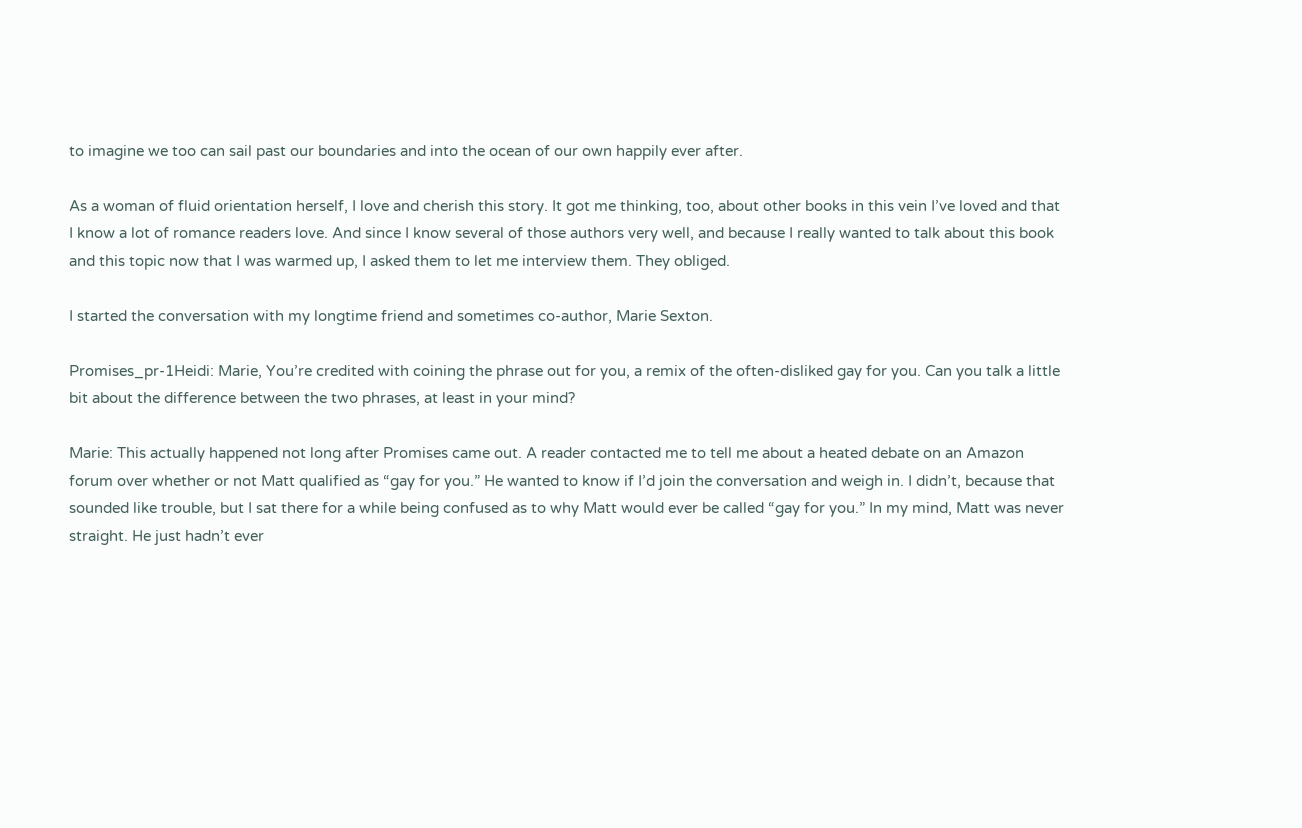to imagine we too can sail past our boundaries and into the ocean of our own happily ever after.

As a woman of fluid orientation herself, I love and cherish this story. It got me thinking, too, about other books in this vein I’ve loved and that I know a lot of romance readers love. And since I know several of those authors very well, and because I really wanted to talk about this book and this topic now that I was warmed up, I asked them to let me interview them. They obliged.

I started the conversation with my longtime friend and sometimes co-author, Marie Sexton.

Promises_pr-1Heidi: Marie, You’re credited with coining the phrase out for you, a remix of the often-disliked gay for you. Can you talk a little bit about the difference between the two phrases, at least in your mind?

Marie: This actually happened not long after Promises came out. A reader contacted me to tell me about a heated debate on an Amazon forum over whether or not Matt qualified as “gay for you.” He wanted to know if I’d join the conversation and weigh in. I didn’t, because that sounded like trouble, but I sat there for a while being confused as to why Matt would ever be called “gay for you.” In my mind, Matt was never straight. He just hadn’t ever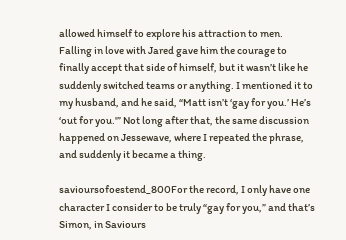allowed himself to explore his attraction to men. Falling in love with Jared gave him the courage to finally accept that side of himself, but it wasn’t like he suddenly switched teams or anything. I mentioned it to my husband, and he said, “Matt isn’t ‘gay for you.’ He’s ‘out for you.'” Not long after that, the same discussion happened on Jessewave, where I repeated the phrase, and suddenly it became a thing.

savioursofoestend_800For the record, I only have one character I consider to be truly “gay for you,” and that’s Simon, in Saviours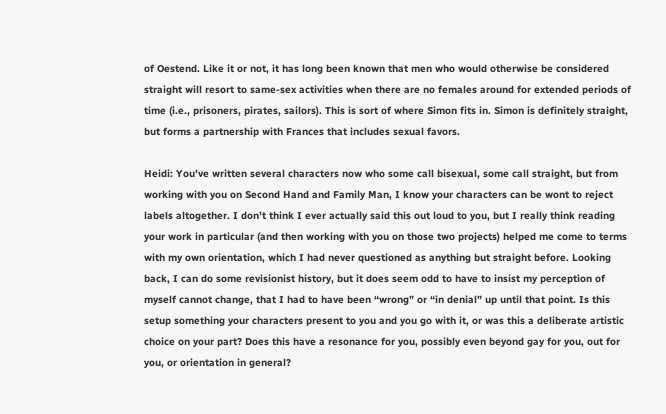of Oestend. Like it or not, it has long been known that men who would otherwise be considered straight will resort to same-sex activities when there are no females around for extended periods of time (i.e., prisoners, pirates, sailors). This is sort of where Simon fits in. Simon is definitely straight, but forms a partnership with Frances that includes sexual favors.

Heidi: You’ve written several characters now who some call bisexual, some call straight, but from working with you on Second Hand and Family Man, I know your characters can be wont to reject labels altogether. I don’t think I ever actually said this out loud to you, but I really think reading your work in particular (and then working with you on those two projects) helped me come to terms with my own orientation, which I had never questioned as anything but straight before. Looking back, I can do some revisionist history, but it does seem odd to have to insist my perception of myself cannot change, that I had to have been “wrong” or “in denial” up until that point. Is this setup something your characters present to you and you go with it, or was this a deliberate artistic choice on your part? Does this have a resonance for you, possibly even beyond gay for you, out for you, or orientation in general?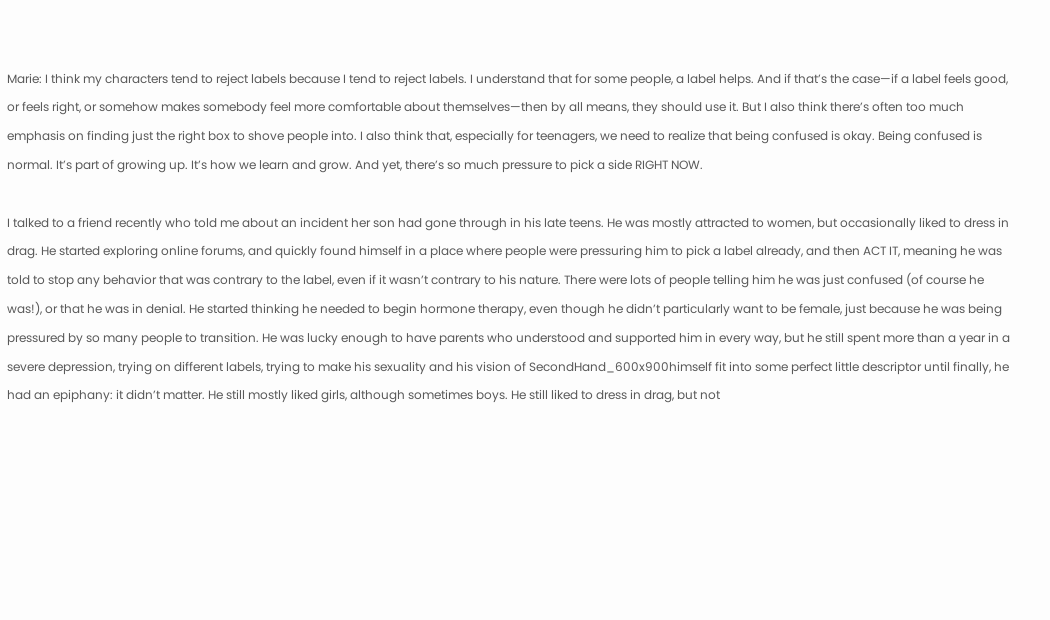Marie: I think my characters tend to reject labels because I tend to reject labels. I understand that for some people, a label helps. And if that’s the case—if a label feels good, or feels right, or somehow makes somebody feel more comfortable about themselves—then by all means, they should use it. But I also think there’s often too much emphasis on finding just the right box to shove people into. I also think that, especially for teenagers, we need to realize that being confused is okay. Being confused is normal. It’s part of growing up. It’s how we learn and grow. And yet, there’s so much pressure to pick a side RIGHT NOW.

I talked to a friend recently who told me about an incident her son had gone through in his late teens. He was mostly attracted to women, but occasionally liked to dress in drag. He started exploring online forums, and quickly found himself in a place where people were pressuring him to pick a label already, and then ACT IT, meaning he was told to stop any behavior that was contrary to the label, even if it wasn’t contrary to his nature. There were lots of people telling him he was just confused (of course he was!), or that he was in denial. He started thinking he needed to begin hormone therapy, even though he didn’t particularly want to be female, just because he was being pressured by so many people to transition. He was lucky enough to have parents who understood and supported him in every way, but he still spent more than a year in a severe depression, trying on different labels, trying to make his sexuality and his vision of SecondHand_600x900himself fit into some perfect little descriptor until finally, he had an epiphany: it didn’t matter. He still mostly liked girls, although sometimes boys. He still liked to dress in drag, but not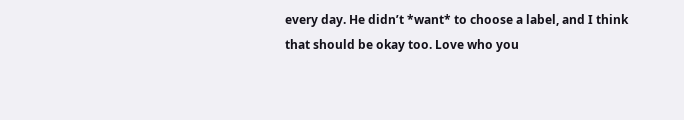every day. He didn’t *want* to choose a label, and I think that should be okay too. Love who you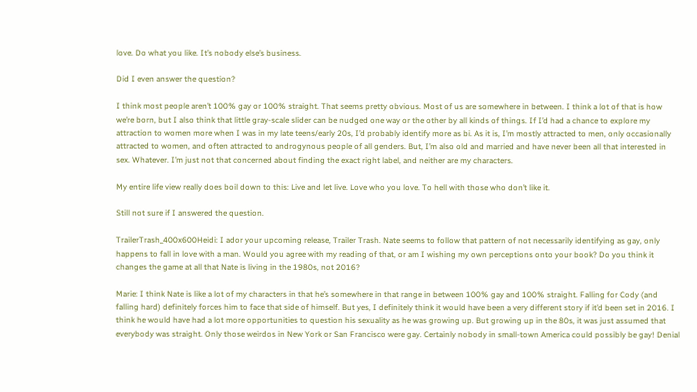love. Do what you like. It’s nobody else’s business.

Did I even answer the question?

I think most people aren’t 100% gay or 100% straight. That seems pretty obvious. Most of us are somewhere in between. I think a lot of that is how we’re born, but I also think that little gray-scale slider can be nudged one way or the other by all kinds of things. If I’d had a chance to explore my attraction to women more when I was in my late teens/early 20s, I’d probably identify more as bi. As it is, I’m mostly attracted to men, only occasionally attracted to women, and often attracted to androgynous people of all genders. But, I’m also old and married and have never been all that interested in sex. Whatever. I’m just not that concerned about finding the exact right label, and neither are my characters.

My entire life view really does boil down to this: Live and let live. Love who you love. To hell with those who don’t like it.

Still not sure if I answered the question.

TrailerTrash_400x600Heidi: I ador your upcoming release, Trailer Trash. Nate seems to follow that pattern of not necessarily identifying as gay, only happens to fall in love with a man. Would you agree with my reading of that, or am I wishing my own perceptions onto your book? Do you think it changes the game at all that Nate is living in the 1980s, not 2016?

Marie: I think Nate is like a lot of my characters in that he’s somewhere in that range in between 100% gay and 100% straight. Falling for Cody (and falling hard) definitely forces him to face that side of himself. But yes, I definitely think it would have been a very different story if it’d been set in 2016. I think he would have had a lot more opportunities to question his sexuality as he was growing up. But growing up in the 80s, it was just assumed that everybody was straight. Only those weirdos in New York or San Francisco were gay. Certainly nobody in small-town America could possibly be gay! Denial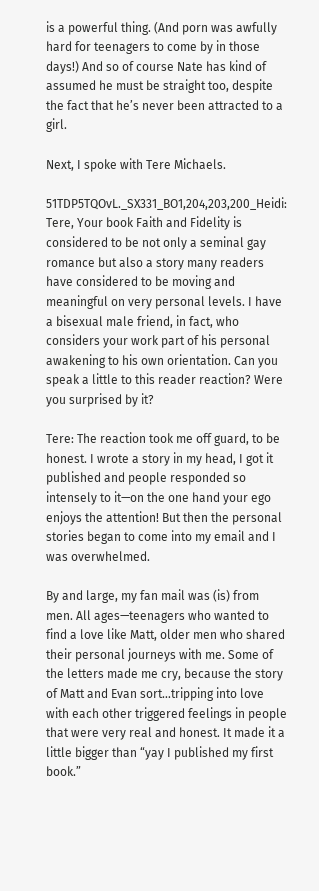is a powerful thing. (And porn was awfully hard for teenagers to come by in those days!) And so of course Nate has kind of assumed he must be straight too, despite the fact that he’s never been attracted to a girl.

Next, I spoke with Tere Michaels.

51TDP5TQOvL._SX331_BO1,204,203,200_Heidi: Tere, Your book Faith and Fidelity is considered to be not only a seminal gay romance but also a story many readers have considered to be moving and meaningful on very personal levels. I have a bisexual male friend, in fact, who considers your work part of his personal awakening to his own orientation. Can you speak a little to this reader reaction? Were you surprised by it?

Tere: The reaction took me off guard, to be honest. I wrote a story in my head, I got it published and people responded so intensely to it—on the one hand your ego enjoys the attention! But then the personal stories began to come into my email and I was overwhelmed.

By and large, my fan mail was (is) from men. All ages—teenagers who wanted to find a love like Matt, older men who shared their personal journeys with me. Some of the letters made me cry, because the story of Matt and Evan sort…tripping into love with each other triggered feelings in people that were very real and honest. It made it a little bigger than “yay I published my first book.”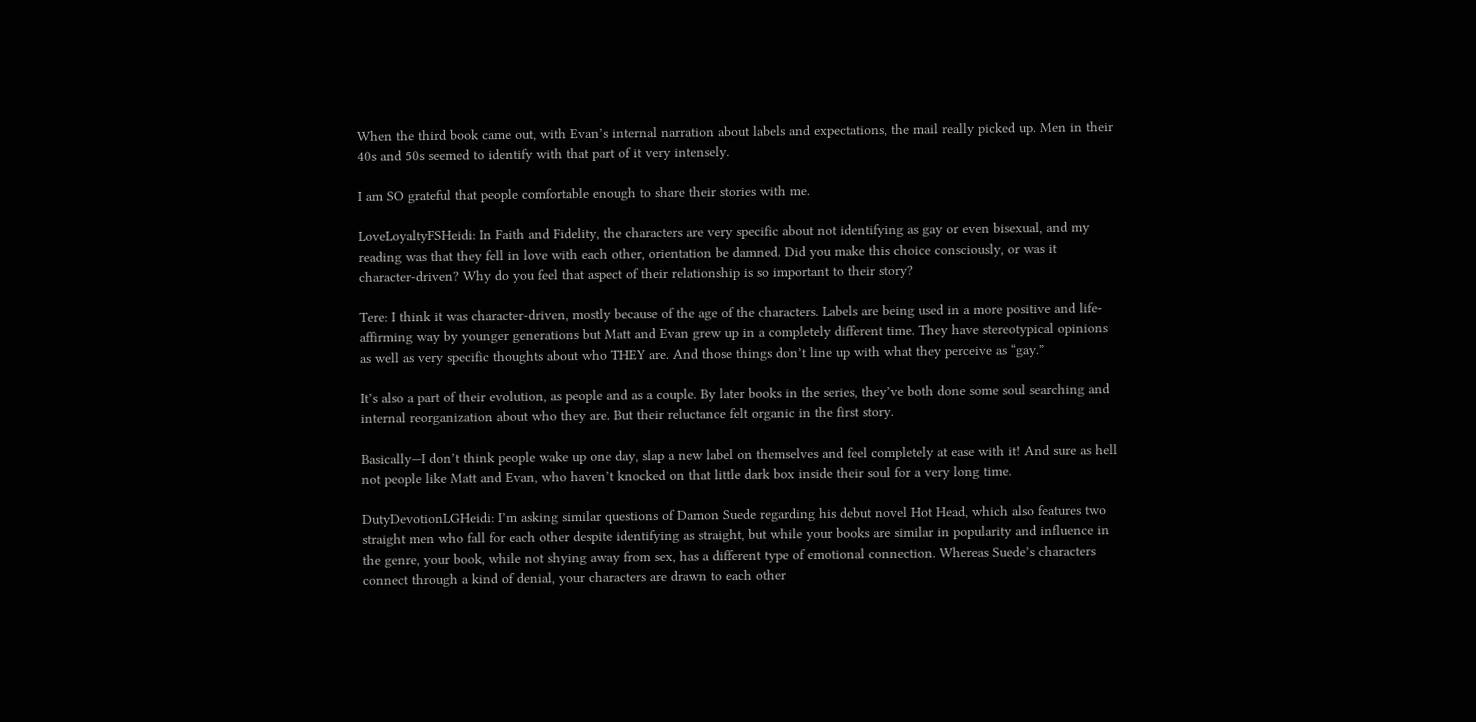When the third book came out, with Evan’s internal narration about labels and expectations, the mail really picked up. Men in their 40s and 50s seemed to identify with that part of it very intensely.

I am SO grateful that people comfortable enough to share their stories with me.

LoveLoyaltyFSHeidi: In Faith and Fidelity, the characters are very specific about not identifying as gay or even bisexual, and my reading was that they fell in love with each other, orientation be damned. Did you make this choice consciously, or was it character-driven? Why do you feel that aspect of their relationship is so important to their story?

Tere: I think it was character-driven, mostly because of the age of the characters. Labels are being used in a more positive and life-affirming way by younger generations but Matt and Evan grew up in a completely different time. They have stereotypical opinions as well as very specific thoughts about who THEY are. And those things don’t line up with what they perceive as “gay.”

It’s also a part of their evolution, as people and as a couple. By later books in the series, they’ve both done some soul searching and internal reorganization about who they are. But their reluctance felt organic in the first story.

Basically—I don’t think people wake up one day, slap a new label on themselves and feel completely at ease with it! And sure as hell not people like Matt and Evan, who haven’t knocked on that little dark box inside their soul for a very long time.

DutyDevotionLGHeidi: I’m asking similar questions of Damon Suede regarding his debut novel Hot Head, which also features two straight men who fall for each other despite identifying as straight, but while your books are similar in popularity and influence in the genre, your book, while not shying away from sex, has a different type of emotional connection. Whereas Suede’s characters connect through a kind of denial, your characters are drawn to each other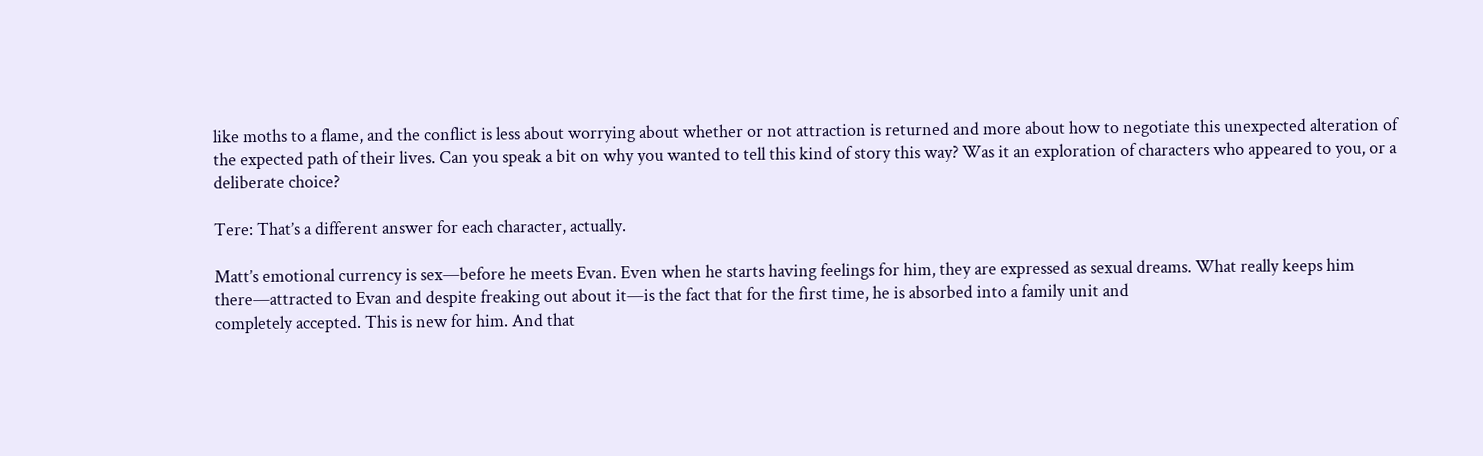like moths to a flame, and the conflict is less about worrying about whether or not attraction is returned and more about how to negotiate this unexpected alteration of the expected path of their lives. Can you speak a bit on why you wanted to tell this kind of story this way? Was it an exploration of characters who appeared to you, or a deliberate choice?

Tere: That’s a different answer for each character, actually.

Matt’s emotional currency is sex—before he meets Evan. Even when he starts having feelings for him, they are expressed as sexual dreams. What really keeps him there—attracted to Evan and despite freaking out about it—is the fact that for the first time, he is absorbed into a family unit and
completely accepted. This is new for him. And that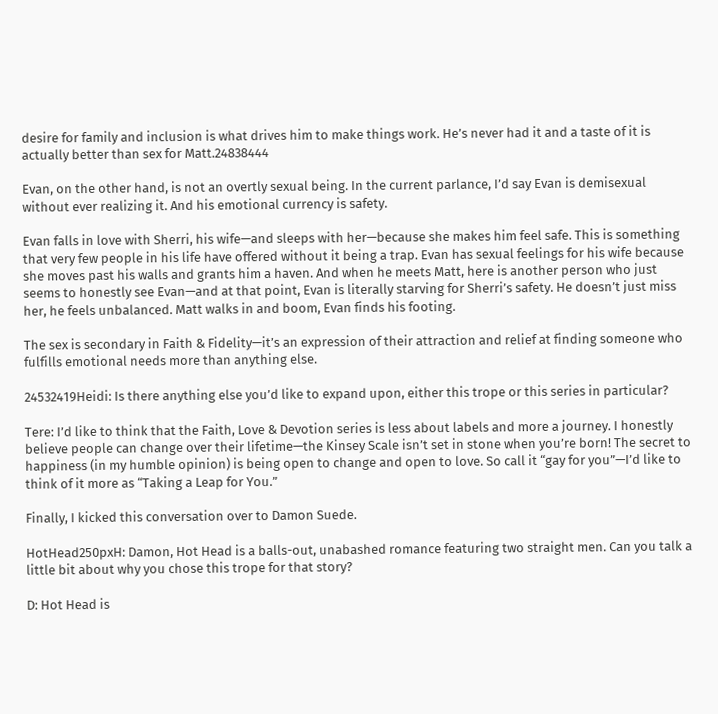desire for family and inclusion is what drives him to make things work. He’s never had it and a taste of it is actually better than sex for Matt.24838444

Evan, on the other hand, is not an overtly sexual being. In the current parlance, I’d say Evan is demisexual without ever realizing it. And his emotional currency is safety.

Evan falls in love with Sherri, his wife—and sleeps with her—because she makes him feel safe. This is something that very few people in his life have offered without it being a trap. Evan has sexual feelings for his wife because she moves past his walls and grants him a haven. And when he meets Matt, here is another person who just seems to honestly see Evan—and at that point, Evan is literally starving for Sherri’s safety. He doesn’t just miss her, he feels unbalanced. Matt walks in and boom, Evan finds his footing.

The sex is secondary in Faith & Fidelity—it’s an expression of their attraction and relief at finding someone who fulfills emotional needs more than anything else.

24532419Heidi: Is there anything else you’d like to expand upon, either this trope or this series in particular?

Tere: I’d like to think that the Faith, Love & Devotion series is less about labels and more a journey. I honestly believe people can change over their lifetime—the Kinsey Scale isn’t set in stone when you’re born! The secret to happiness (in my humble opinion) is being open to change and open to love. So call it “gay for you”—I’d like to think of it more as “Taking a Leap for You.”

Finally, I kicked this conversation over to Damon Suede.

HotHead250pxH: Damon, Hot Head is a balls-out, unabashed romance featuring two straight men. Can you talk a little bit about why you chose this trope for that story?

D: Hot Head is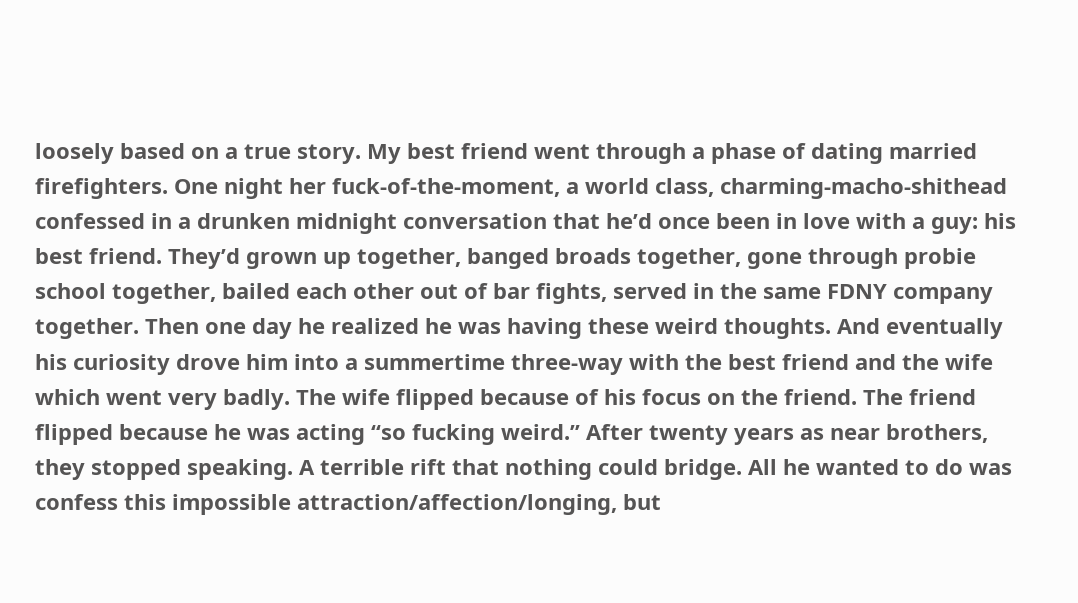loosely based on a true story. My best friend went through a phase of dating married firefighters. One night her fuck-of-the-moment, a world class, charming-macho-shithead confessed in a drunken midnight conversation that he’d once been in love with a guy: his best friend. They’d grown up together, banged broads together, gone through probie school together, bailed each other out of bar fights, served in the same FDNY company together. Then one day he realized he was having these weird thoughts. And eventually his curiosity drove him into a summertime three-way with the best friend and the wife which went very badly. The wife flipped because of his focus on the friend. The friend flipped because he was acting “so fucking weird.” After twenty years as near brothers, they stopped speaking. A terrible rift that nothing could bridge. All he wanted to do was confess this impossible attraction/affection/longing, but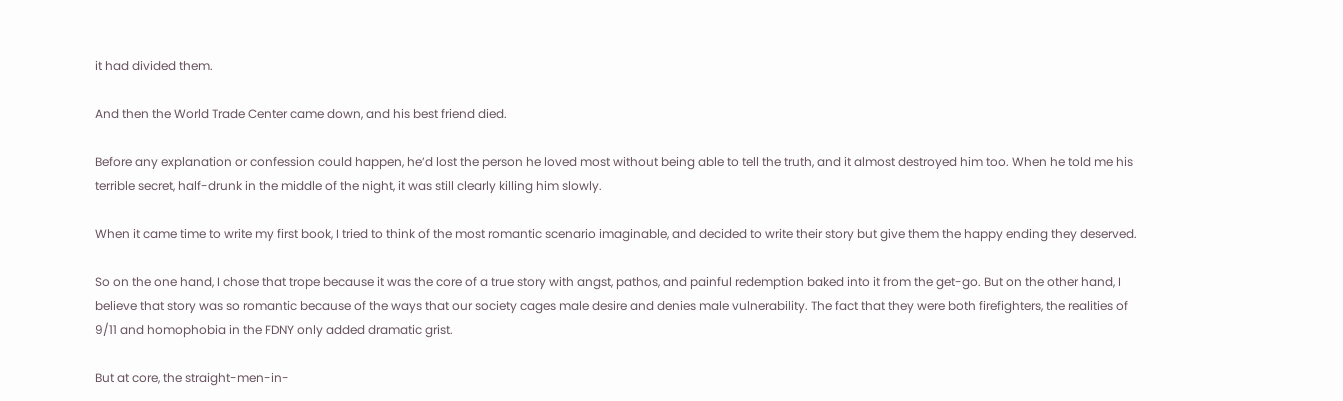it had divided them.

And then the World Trade Center came down, and his best friend died.

Before any explanation or confession could happen, he’d lost the person he loved most without being able to tell the truth, and it almost destroyed him too. When he told me his terrible secret, half-drunk in the middle of the night, it was still clearly killing him slowly.

When it came time to write my first book, I tried to think of the most romantic scenario imaginable, and decided to write their story but give them the happy ending they deserved.

So on the one hand, I chose that trope because it was the core of a true story with angst, pathos, and painful redemption baked into it from the get-go. But on the other hand, I believe that story was so romantic because of the ways that our society cages male desire and denies male vulnerability. The fact that they were both firefighters, the realities of 9/11 and homophobia in the FDNY only added dramatic grist.

But at core, the straight-men-in-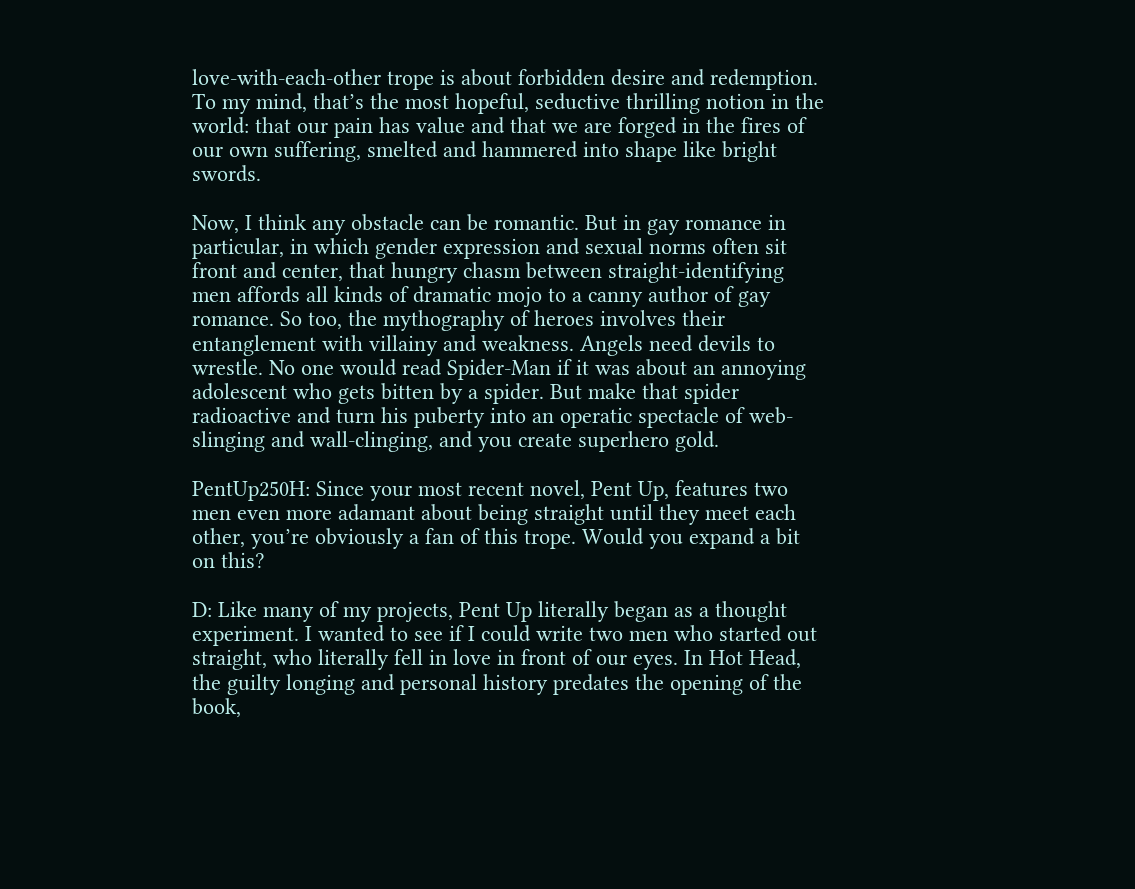love-with-each-other trope is about forbidden desire and redemption. To my mind, that’s the most hopeful, seductive thrilling notion in the world: that our pain has value and that we are forged in the fires of our own suffering, smelted and hammered into shape like bright swords.

Now, I think any obstacle can be romantic. But in gay romance in particular, in which gender expression and sexual norms often sit front and center, that hungry chasm between straight-identifying men affords all kinds of dramatic mojo to a canny author of gay romance. So too, the mythography of heroes involves their entanglement with villainy and weakness. Angels need devils to wrestle. No one would read Spider-Man if it was about an annoying adolescent who gets bitten by a spider. But make that spider radioactive and turn his puberty into an operatic spectacle of web-slinging and wall-clinging, and you create superhero gold.

PentUp250H: Since your most recent novel, Pent Up, features two men even more adamant about being straight until they meet each other, you’re obviously a fan of this trope. Would you expand a bit on this?

D: Like many of my projects, Pent Up literally began as a thought experiment. I wanted to see if I could write two men who started out straight, who literally fell in love in front of our eyes. In Hot Head, the guilty longing and personal history predates the opening of the book,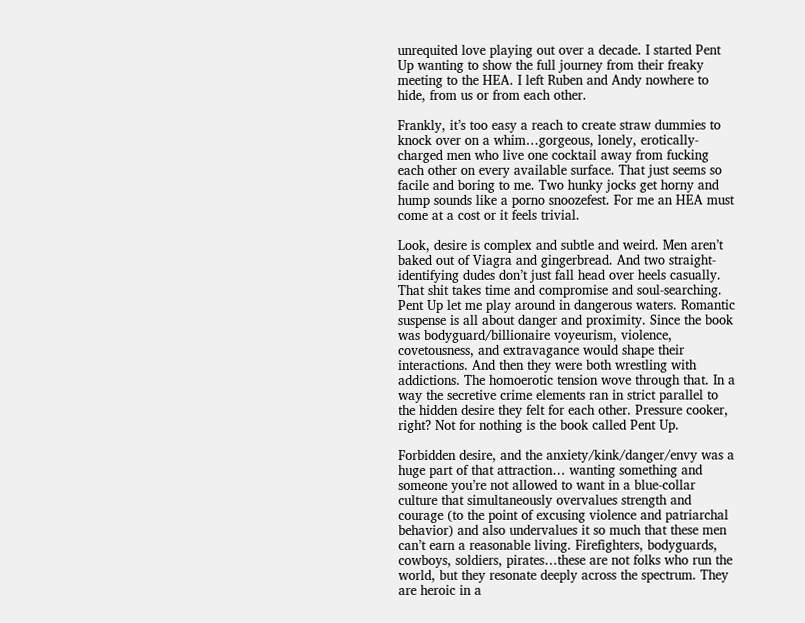unrequited love playing out over a decade. I started Pent Up wanting to show the full journey from their freaky meeting to the HEA. I left Ruben and Andy nowhere to hide, from us or from each other.

Frankly, it’s too easy a reach to create straw dummies to knock over on a whim…gorgeous, lonely, erotically-charged men who live one cocktail away from fucking each other on every available surface. That just seems so facile and boring to me. Two hunky jocks get horny and hump sounds like a porno snoozefest. For me an HEA must come at a cost or it feels trivial.

Look, desire is complex and subtle and weird. Men aren’t baked out of Viagra and gingerbread. And two straight-identifying dudes don’t just fall head over heels casually. That shit takes time and compromise and soul-searching. Pent Up let me play around in dangerous waters. Romantic suspense is all about danger and proximity. Since the book was bodyguard/billionaire voyeurism, violence, covetousness, and extravagance would shape their interactions. And then they were both wrestling with addictions. The homoerotic tension wove through that. In a way the secretive crime elements ran in strict parallel to the hidden desire they felt for each other. Pressure cooker, right? Not for nothing is the book called Pent Up.

Forbidden desire, and the anxiety/kink/danger/envy was a huge part of that attraction… wanting something and someone you’re not allowed to want in a blue-collar culture that simultaneously overvalues strength and courage (to the point of excusing violence and patriarchal behavior) and also undervalues it so much that these men can’t earn a reasonable living. Firefighters, bodyguards, cowboys, soldiers, pirates…these are not folks who run the world, but they resonate deeply across the spectrum. They are heroic in a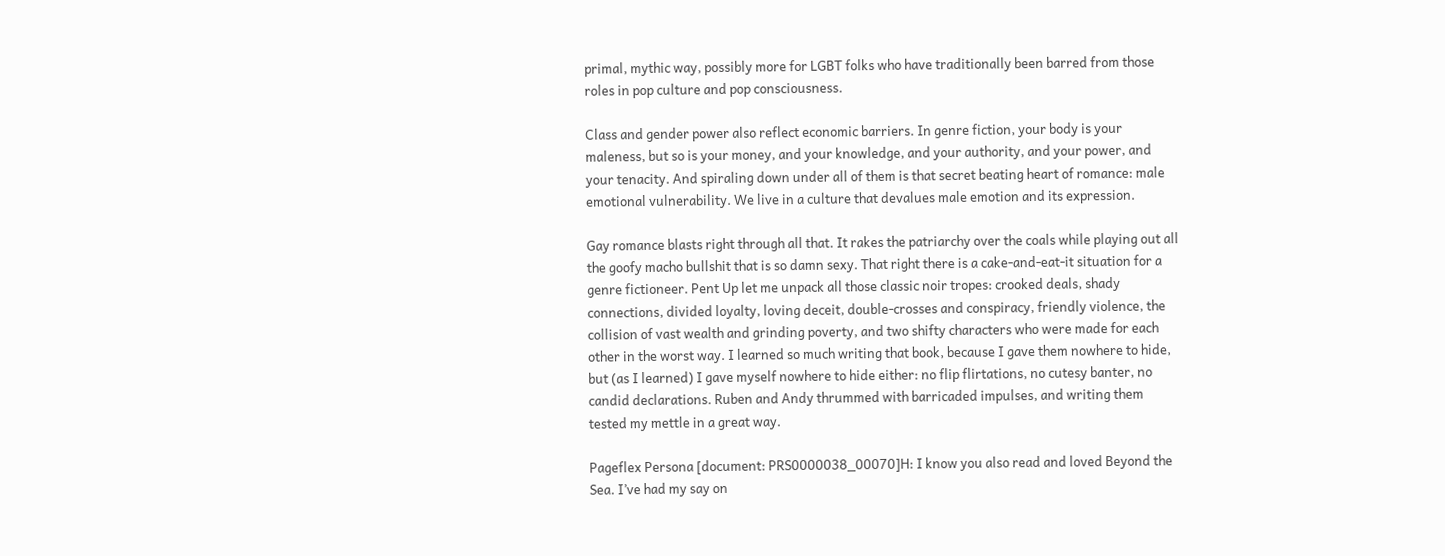primal, mythic way, possibly more for LGBT folks who have traditionally been barred from those roles in pop culture and pop consciousness.

Class and gender power also reflect economic barriers. In genre fiction, your body is your maleness, but so is your money, and your knowledge, and your authority, and your power, and your tenacity. And spiraling down under all of them is that secret beating heart of romance: male emotional vulnerability. We live in a culture that devalues male emotion and its expression.

Gay romance blasts right through all that. It rakes the patriarchy over the coals while playing out all the goofy macho bullshit that is so damn sexy. That right there is a cake-and-eat-it situation for a genre fictioneer. Pent Up let me unpack all those classic noir tropes: crooked deals, shady connections, divided loyalty, loving deceit, double-crosses and conspiracy, friendly violence, the collision of vast wealth and grinding poverty, and two shifty characters who were made for each other in the worst way. I learned so much writing that book, because I gave them nowhere to hide, but (as I learned) I gave myself nowhere to hide either: no flip flirtations, no cutesy banter, no candid declarations. Ruben and Andy thrummed with barricaded impulses, and writing them tested my mettle in a great way.

Pageflex Persona [document: PRS0000038_00070]H: I know you also read and loved Beyond the Sea. I’ve had my say on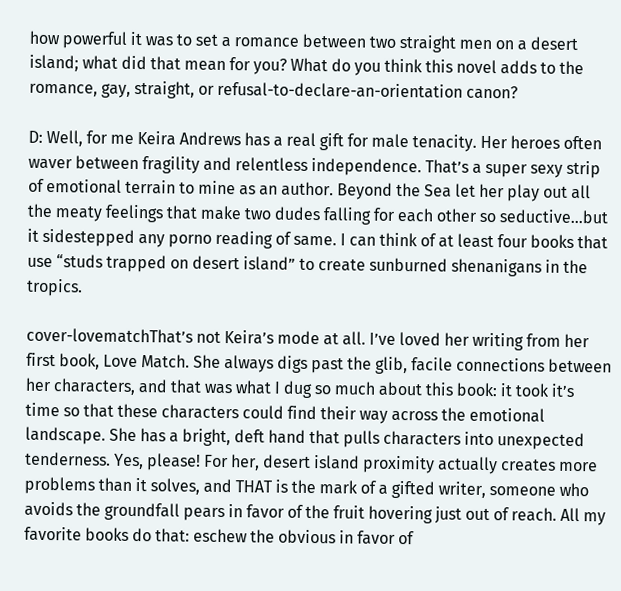how powerful it was to set a romance between two straight men on a desert island; what did that mean for you? What do you think this novel adds to the romance, gay, straight, or refusal-to-declare-an-orientation canon?

D: Well, for me Keira Andrews has a real gift for male tenacity. Her heroes often waver between fragility and relentless independence. That’s a super sexy strip of emotional terrain to mine as an author. Beyond the Sea let her play out all the meaty feelings that make two dudes falling for each other so seductive…but it sidestepped any porno reading of same. I can think of at least four books that use “studs trapped on desert island” to create sunburned shenanigans in the tropics.

cover-lovematchThat’s not Keira’s mode at all. I’ve loved her writing from her first book, Love Match. She always digs past the glib, facile connections between her characters, and that was what I dug so much about this book: it took it’s time so that these characters could find their way across the emotional landscape. She has a bright, deft hand that pulls characters into unexpected tenderness. Yes, please! For her, desert island proximity actually creates more problems than it solves, and THAT is the mark of a gifted writer, someone who avoids the groundfall pears in favor of the fruit hovering just out of reach. All my favorite books do that: eschew the obvious in favor of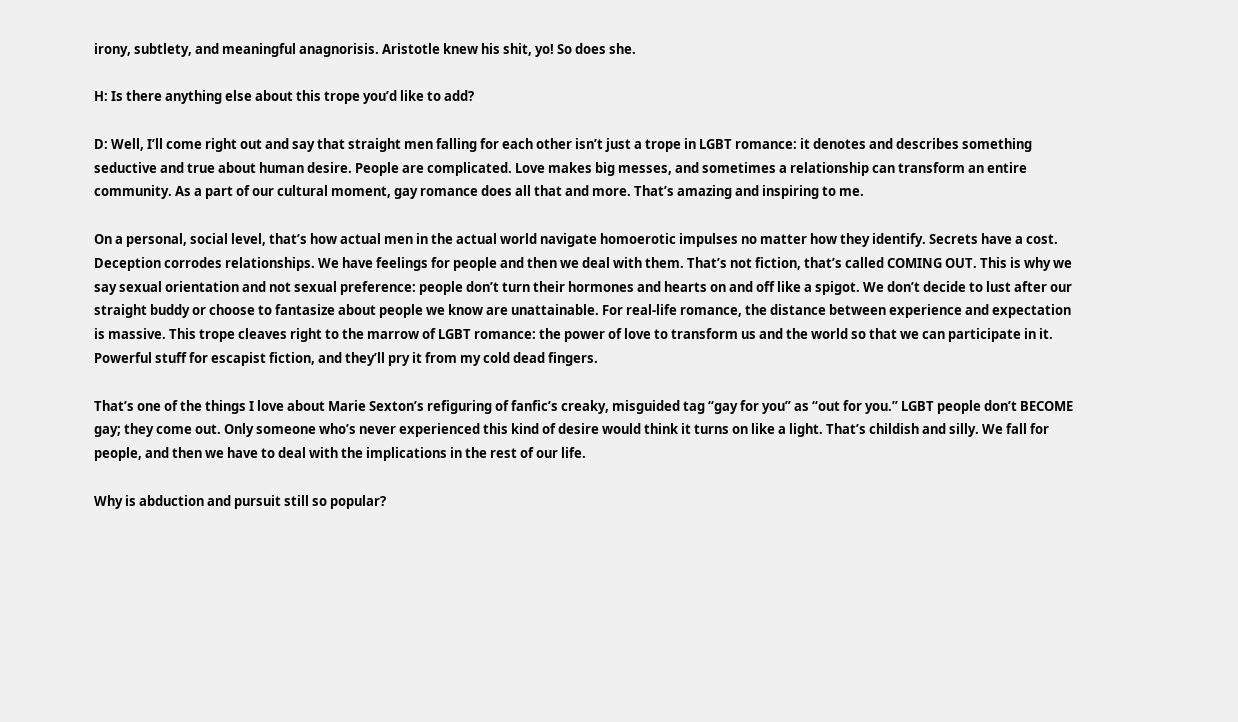irony, subtlety, and meaningful anagnorisis. Aristotle knew his shit, yo! So does she.

H: Is there anything else about this trope you’d like to add?

D: Well, I’ll come right out and say that straight men falling for each other isn’t just a trope in LGBT romance: it denotes and describes something seductive and true about human desire. People are complicated. Love makes big messes, and sometimes a relationship can transform an entire community. As a part of our cultural moment, gay romance does all that and more. That’s amazing and inspiring to me.

On a personal, social level, that’s how actual men in the actual world navigate homoerotic impulses no matter how they identify. Secrets have a cost. Deception corrodes relationships. We have feelings for people and then we deal with them. That’s not fiction, that’s called COMING OUT. This is why we say sexual orientation and not sexual preference: people don’t turn their hormones and hearts on and off like a spigot. We don’t decide to lust after our straight buddy or choose to fantasize about people we know are unattainable. For real-life romance, the distance between experience and expectation is massive. This trope cleaves right to the marrow of LGBT romance: the power of love to transform us and the world so that we can participate in it. Powerful stuff for escapist fiction, and they’ll pry it from my cold dead fingers.

That’s one of the things I love about Marie Sexton’s refiguring of fanfic’s creaky, misguided tag “gay for you” as “out for you.” LGBT people don’t BECOME gay; they come out. Only someone who’s never experienced this kind of desire would think it turns on like a light. That’s childish and silly. We fall for people, and then we have to deal with the implications in the rest of our life.

Why is abduction and pursuit still so popular?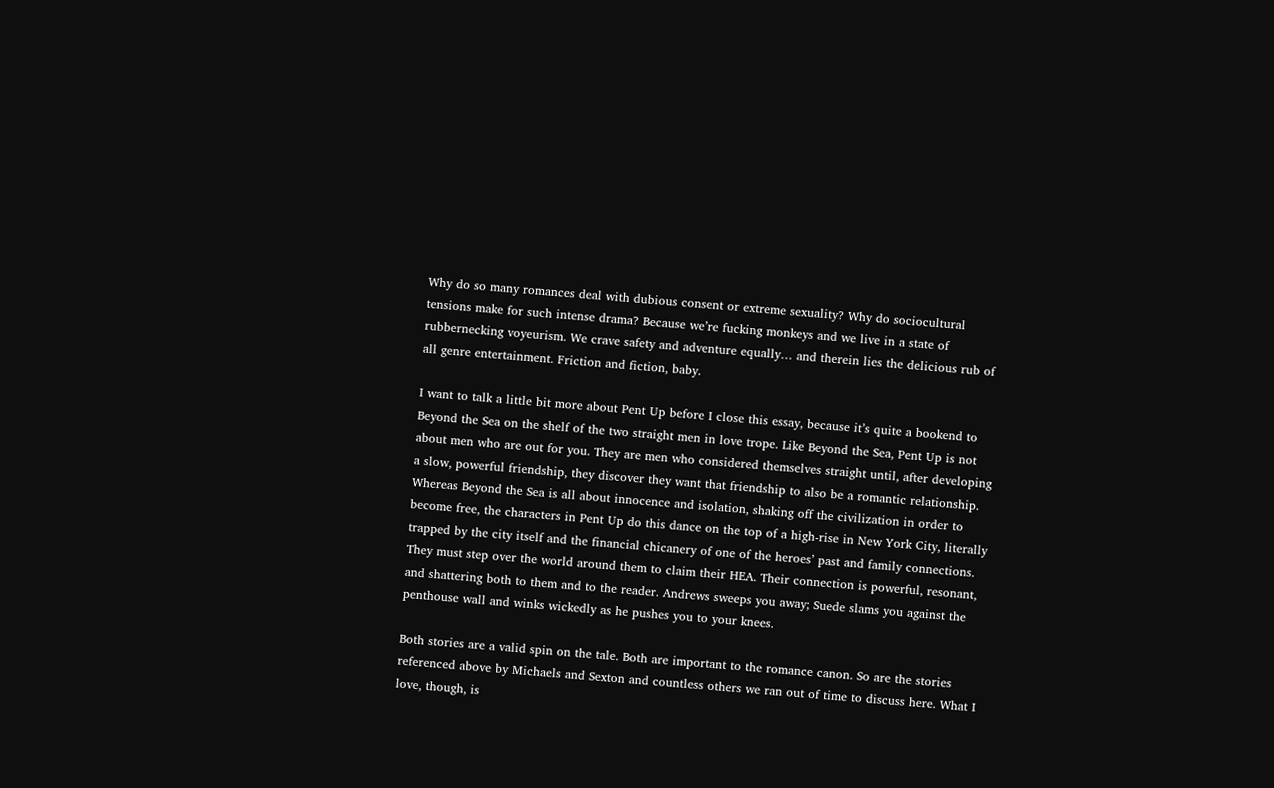Why do so many romances deal with dubious consent or extreme sexuality? Why do sociocultural tensions make for such intense drama? Because we’re fucking monkeys and we live in a state of rubbernecking voyeurism. We crave safety and adventure equally… and therein lies the delicious rub of all genre entertainment. Friction and fiction, baby.

I want to talk a little bit more about Pent Up before I close this essay, because it’s quite a bookend to Beyond the Sea on the shelf of the two straight men in love trope. Like Beyond the Sea, Pent Up is not about men who are out for you. They are men who considered themselves straight until, after developing a slow, powerful friendship, they discover they want that friendship to also be a romantic relationship. Whereas Beyond the Sea is all about innocence and isolation, shaking off the civilization in order to become free, the characters in Pent Up do this dance on the top of a high-rise in New York City, literally trapped by the city itself and the financial chicanery of one of the heroes’ past and family connections. They must step over the world around them to claim their HEA. Their connection is powerful, resonant, and shattering both to them and to the reader. Andrews sweeps you away; Suede slams you against the penthouse wall and winks wickedly as he pushes you to your knees.

Both stories are a valid spin on the tale. Both are important to the romance canon. So are the stories referenced above by Michaels and Sexton and countless others we ran out of time to discuss here. What I love, though, is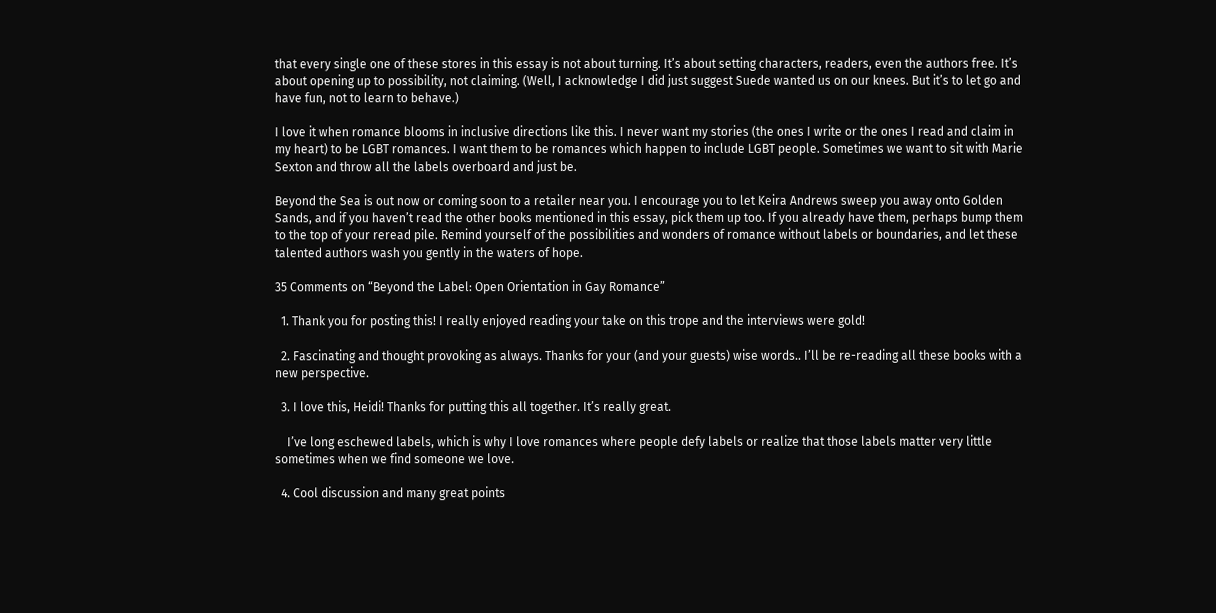that every single one of these stores in this essay is not about turning. It’s about setting characters, readers, even the authors free. It’s about opening up to possibility, not claiming. (Well, I acknowledge I did just suggest Suede wanted us on our knees. But it’s to let go and have fun, not to learn to behave.)

I love it when romance blooms in inclusive directions like this. I never want my stories (the ones I write or the ones I read and claim in my heart) to be LGBT romances. I want them to be romances which happen to include LGBT people. Sometimes we want to sit with Marie Sexton and throw all the labels overboard and just be.

Beyond the Sea is out now or coming soon to a retailer near you. I encourage you to let Keira Andrews sweep you away onto Golden Sands, and if you haven’t read the other books mentioned in this essay, pick them up too. If you already have them, perhaps bump them to the top of your reread pile. Remind yourself of the possibilities and wonders of romance without labels or boundaries, and let these talented authors wash you gently in the waters of hope.

35 Comments on “Beyond the Label: Open Orientation in Gay Romance”

  1. Thank you for posting this! I really enjoyed reading your take on this trope and the interviews were gold!

  2. Fascinating and thought provoking as always. Thanks for your (and your guests) wise words.. I’ll be re-reading all these books with a new perspective.

  3. I love this, Heidi! Thanks for putting this all together. It’s really great.

    I’ve long eschewed labels, which is why I love romances where people defy labels or realize that those labels matter very little sometimes when we find someone we love.

  4. Cool discussion and many great points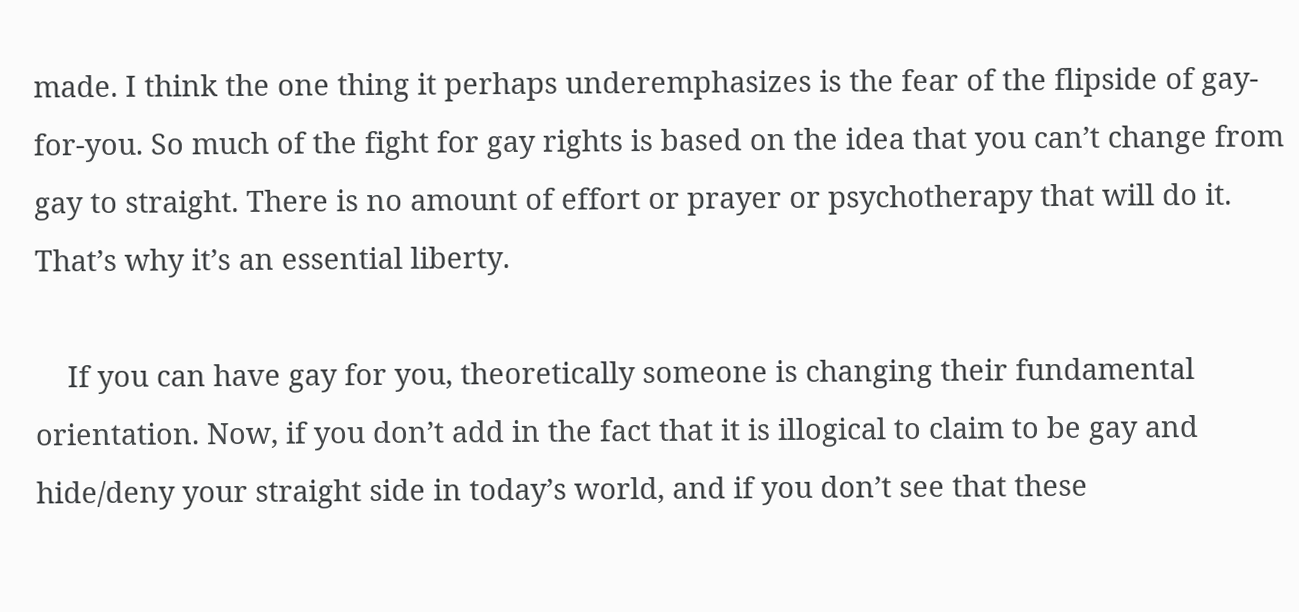made. I think the one thing it perhaps underemphasizes is the fear of the flipside of gay-for-you. So much of the fight for gay rights is based on the idea that you can’t change from gay to straight. There is no amount of effort or prayer or psychotherapy that will do it. That’s why it’s an essential liberty.

    If you can have gay for you, theoretically someone is changing their fundamental orientation. Now, if you don’t add in the fact that it is illogical to claim to be gay and hide/deny your straight side in today’s world, and if you don’t see that these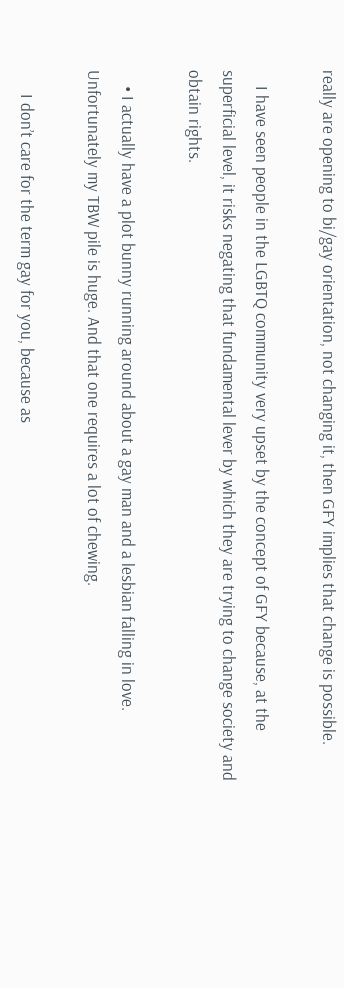really are opening to bi/gay orientation, not changing it, then GFY implies that change is possible.

    I have seen people in the LGBTQ community very upset by the concept of GFY because, at the superficial level, it risks negating that fundamental lever by which they are trying to change society and obtain rights.

    • I actually have a plot bunny running around about a gay man and a lesbian falling in love. Unfortunately my TBW pile is huge. And that one requires a lot of chewing.

      I don’t care for the term gay for you, because as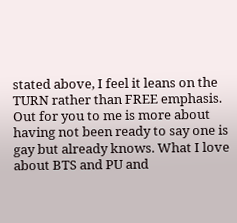stated above, I feel it leans on the TURN rather than FREE emphasis. Out for you to me is more about having not been ready to say one is gay but already knows. What I love about BTS and PU and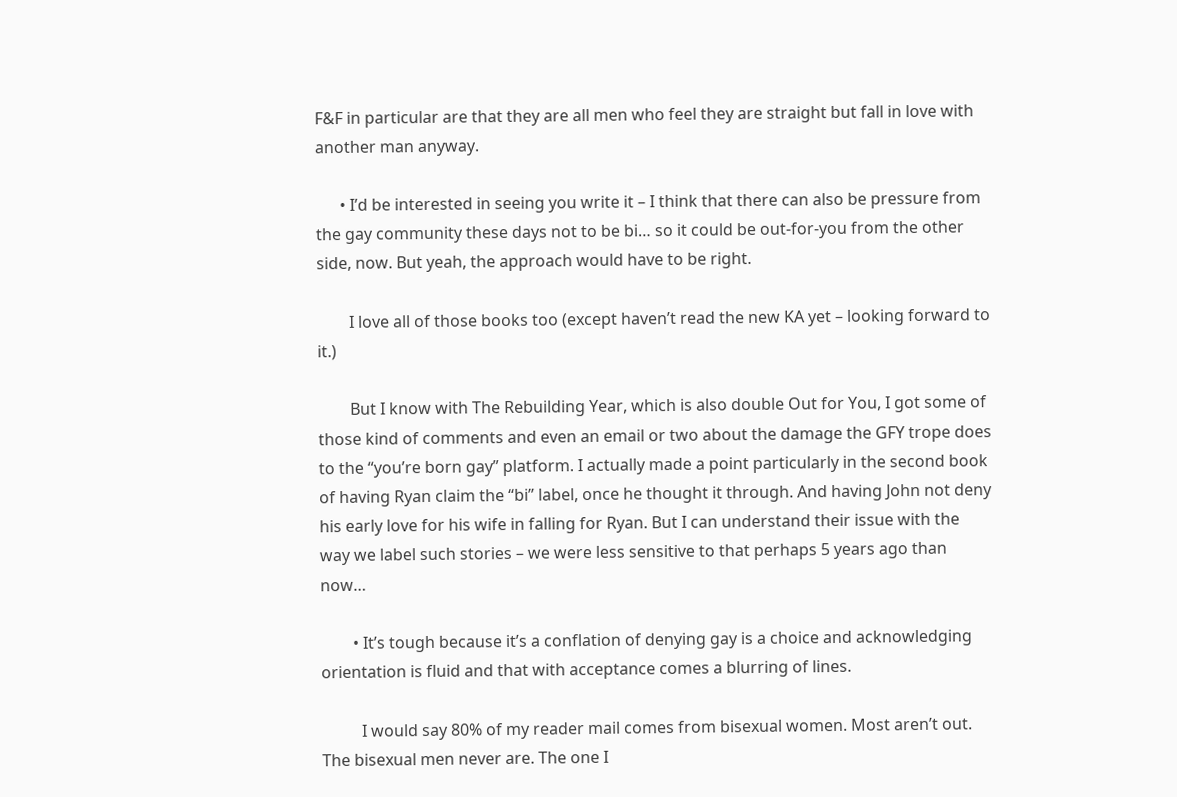F&F in particular are that they are all men who feel they are straight but fall in love with another man anyway.

      • I’d be interested in seeing you write it – I think that there can also be pressure from the gay community these days not to be bi… so it could be out-for-you from the other side, now. But yeah, the approach would have to be right.

        I love all of those books too (except haven’t read the new KA yet – looking forward to it.)

        But I know with The Rebuilding Year, which is also double Out for You, I got some of those kind of comments and even an email or two about the damage the GFY trope does to the “you’re born gay” platform. I actually made a point particularly in the second book of having Ryan claim the “bi” label, once he thought it through. And having John not deny his early love for his wife in falling for Ryan. But I can understand their issue with the way we label such stories – we were less sensitive to that perhaps 5 years ago than now…

        • It’s tough because it’s a conflation of denying gay is a choice and acknowledging orientation is fluid and that with acceptance comes a blurring of lines.

          I would say 80% of my reader mail comes from bisexual women. Most aren’t out. The bisexual men never are. The one I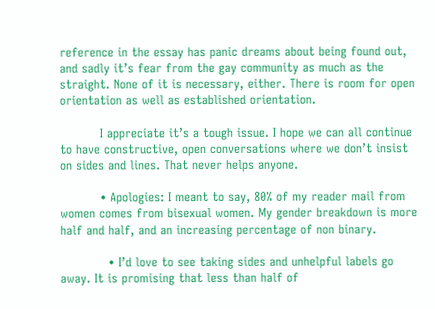reference in the essay has panic dreams about being found out, and sadly it’s fear from the gay community as much as the straight. None of it is necessary, either. There is room for open orientation as well as established orientation.

          I appreciate it’s a tough issue. I hope we can all continue to have constructive, open conversations where we don’t insist on sides and lines. That never helps anyone.

          • Apologies: I meant to say, 80% of my reader mail from women comes from bisexual women. My gender breakdown is more half and half, and an increasing percentage of non binary.

            • I’d love to see taking sides and unhelpful labels go away. It is promising that less than half of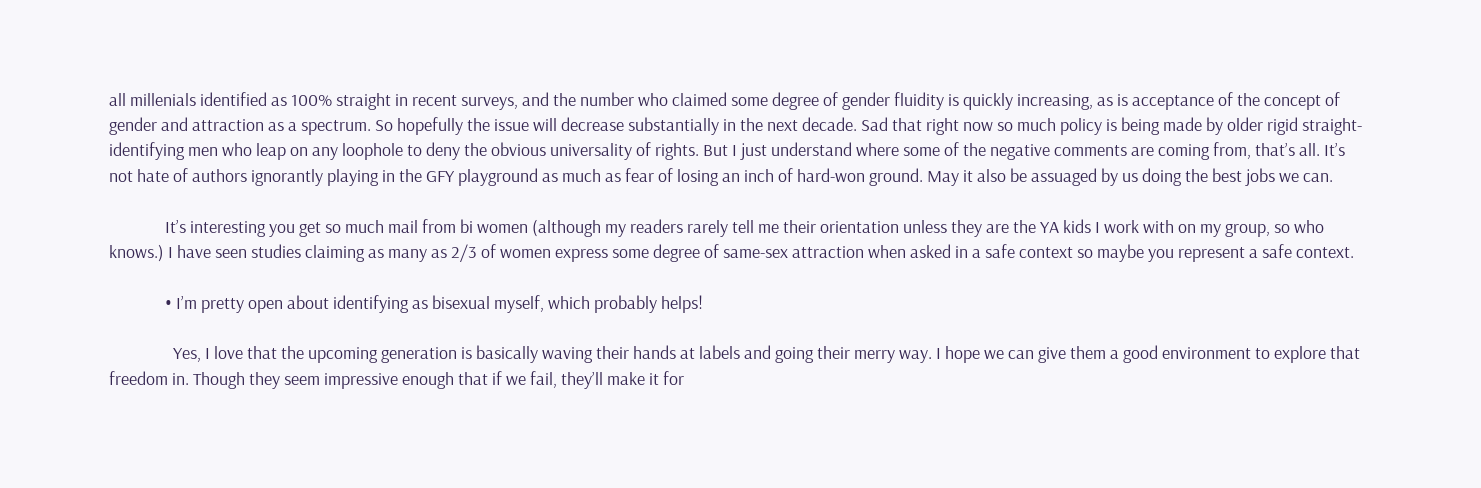all millenials identified as 100% straight in recent surveys, and the number who claimed some degree of gender fluidity is quickly increasing, as is acceptance of the concept of gender and attraction as a spectrum. So hopefully the issue will decrease substantially in the next decade. Sad that right now so much policy is being made by older rigid straight-identifying men who leap on any loophole to deny the obvious universality of rights. But I just understand where some of the negative comments are coming from, that’s all. It’s not hate of authors ignorantly playing in the GFY playground as much as fear of losing an inch of hard-won ground. May it also be assuaged by us doing the best jobs we can.

              It’s interesting you get so much mail from bi women (although my readers rarely tell me their orientation unless they are the YA kids I work with on my group, so who knows.) I have seen studies claiming as many as 2/3 of women express some degree of same-sex attraction when asked in a safe context so maybe you represent a safe context.

              • I’m pretty open about identifying as bisexual myself, which probably helps!

                Yes, I love that the upcoming generation is basically waving their hands at labels and going their merry way. I hope we can give them a good environment to explore that freedom in. Though they seem impressive enough that if we fail, they’ll make it for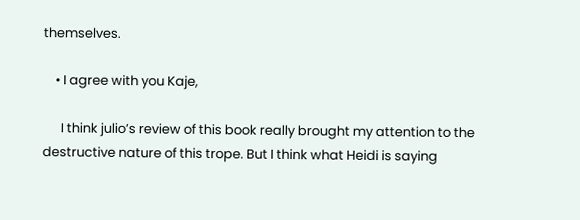themselves.

    • I agree with you Kaje,

      I think julio’s review of this book really brought my attention to the destructive nature of this trope. But I think what Heidi is saying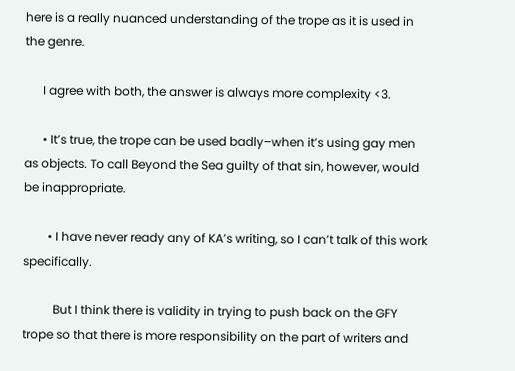here is a really nuanced understanding of the trope as it is used in the genre.

      I agree with both, the answer is always more complexity <3.

      • It’s true, the trope can be used badly–when it’s using gay men as objects. To call Beyond the Sea guilty of that sin, however, would be inappropriate.

        • I have never ready any of KA’s writing, so I can’t talk of this work specifically.

          But I think there is validity in trying to push back on the GFY trope so that there is more responsibility on the part of writers and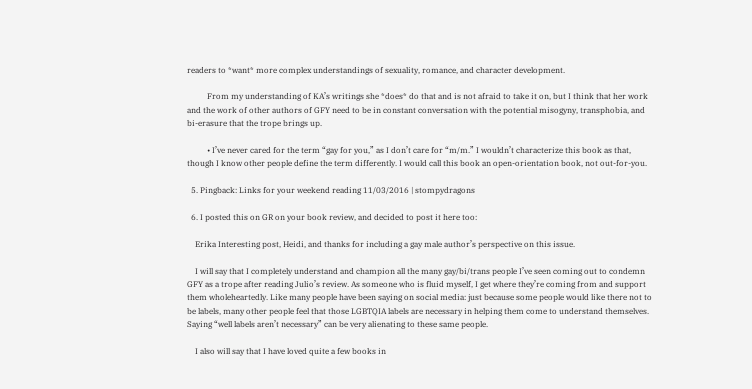readers to *want* more complex understandings of sexuality, romance, and character development.

          From my understanding of KA’s writings she *does* do that and is not afraid to take it on, but I think that her work and the work of other authors of GFY need to be in constant conversation with the potential misogyny, transphobia, and bi-erasure that the trope brings up.

          • I’ve never cared for the term “gay for you,” as I don’t care for “m/m.” I wouldn’t characterize this book as that, though I know other people define the term differently. I would call this book an open-orientation book, not out-for-you.

  5. Pingback: Links for your weekend reading 11/03/2016 | stompydragons

  6. I posted this on GR on your book review, and decided to post it here too:

    Erika Interesting post, Heidi, and thanks for including a gay male author’s perspective on this issue.

    I will say that I completely understand and champion all the many gay/bi/trans people I’ve seen coming out to condemn GFY as a trope after reading Julio’s review. As someone who is fluid myself, I get where they’re coming from and support them wholeheartedly. Like many people have been saying on social media: just because some people would like there not to be labels, many other people feel that those LGBTQIA labels are necessary in helping them come to understand themselves. Saying “well labels aren’t necessary” can be very alienating to these same people.

    I also will say that I have loved quite a few books in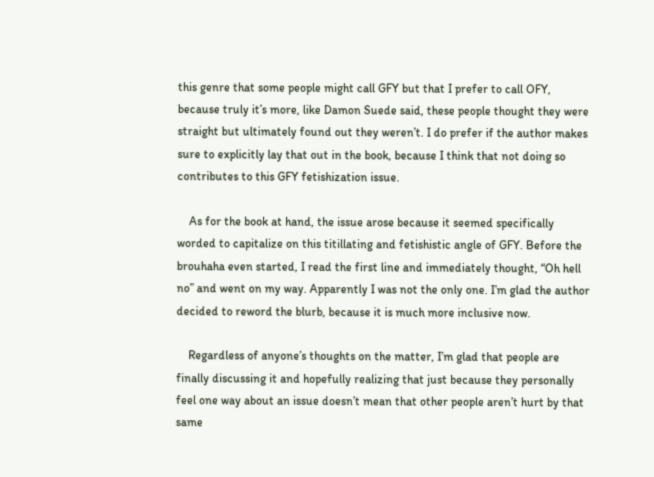this genre that some people might call GFY but that I prefer to call OFY, because truly it’s more, like Damon Suede said, these people thought they were straight but ultimately found out they weren’t. I do prefer if the author makes sure to explicitly lay that out in the book, because I think that not doing so contributes to this GFY fetishization issue.

    As for the book at hand, the issue arose because it seemed specifically worded to capitalize on this titillating and fetishistic angle of GFY. Before the brouhaha even started, I read the first line and immediately thought, “Oh hell no” and went on my way. Apparently I was not the only one. I’m glad the author decided to reword the blurb, because it is much more inclusive now.

    Regardless of anyone’s thoughts on the matter, I’m glad that people are finally discussing it and hopefully realizing that just because they personally feel one way about an issue doesn’t mean that other people aren’t hurt by that same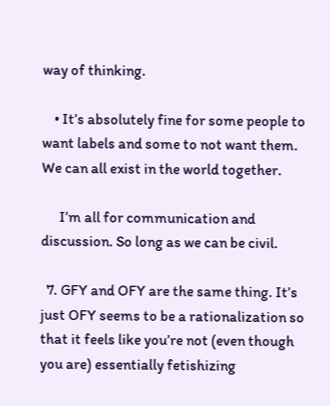way of thinking.

    • It’s absolutely fine for some people to want labels and some to not want them. We can all exist in the world together.

      I’m all for communication and discussion. So long as we can be civil.

  7. GFY and OFY are the same thing. It’s just OFY seems to be a rationalization so that it feels like you’re not (even though you are) essentially fetishizing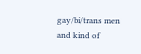gay/bi/trans men and kind of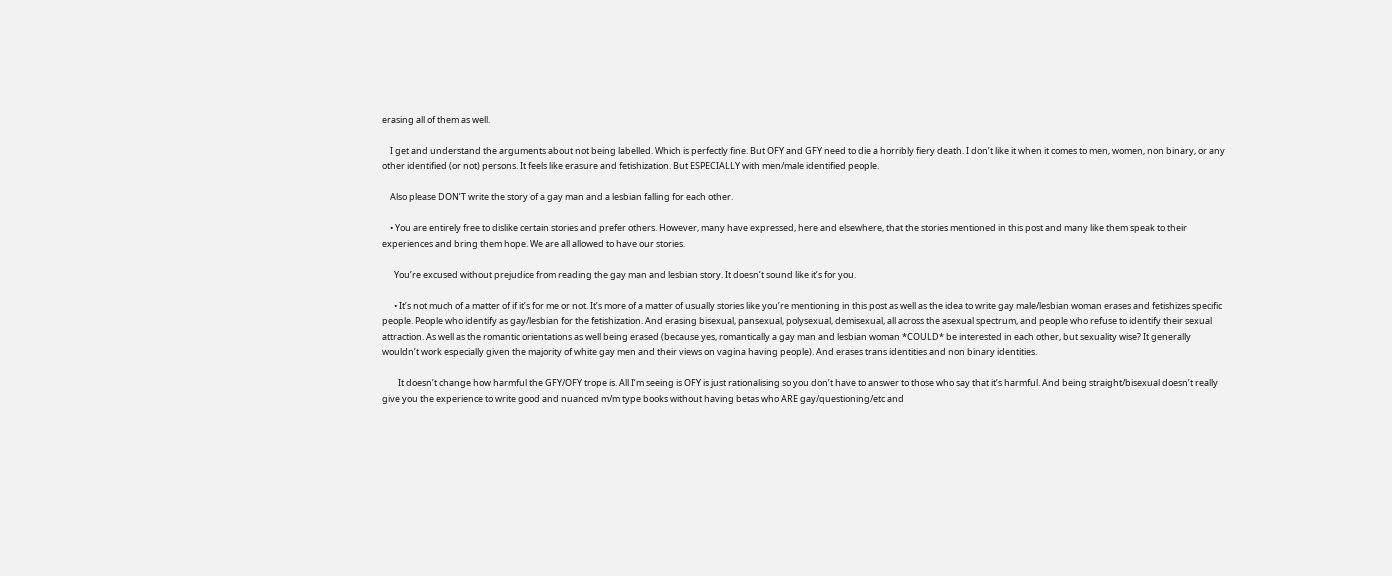erasing all of them as well.

    I get and understand the arguments about not being labelled. Which is perfectly fine. But OFY and GFY need to die a horribly fiery death. I don’t like it when it comes to men, women, non binary, or any other identified (or not) persons. It feels like erasure and fetishization. But ESPECIALLY with men/male identified people.

    Also please DON’T write the story of a gay man and a lesbian falling for each other.

    • You are entirely free to dislike certain stories and prefer others. However, many have expressed, here and elsewhere, that the stories mentioned in this post and many like them speak to their experiences and bring them hope. We are all allowed to have our stories.

      You’re excused without prejudice from reading the gay man and lesbian story. It doesn’t sound like it’s for you.

      • It’s not much of a matter of if it’s for me or not. It’s more of a matter of usually stories like you’re mentioning in this post as well as the idea to write gay male/lesbian woman erases and fetishizes specific people. People who identify as gay/lesbian for the fetishization. And erasing bisexual, pansexual, polysexual, demisexual, all across the asexual spectrum, and people who refuse to identify their sexual attraction. As well as the romantic orientations as well being erased (because yes, romantically a gay man and lesbian woman *COULD* be interested in each other, but sexuality wise? It generally wouldn’t work especially given the majority of white gay men and their views on vagina having people). And erases trans identities and non binary identities.

        It doesn’t change how harmful the GFY/OFY trope is. All I’m seeing is OFY is just rationalising so you don’t have to answer to those who say that it’s harmful. And being straight/bisexual doesn’t really give you the experience to write good and nuanced m/m type books without having betas who ARE gay/questioning/etc and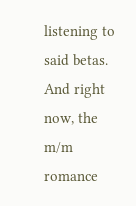listening to said betas. And right now, the m/m romance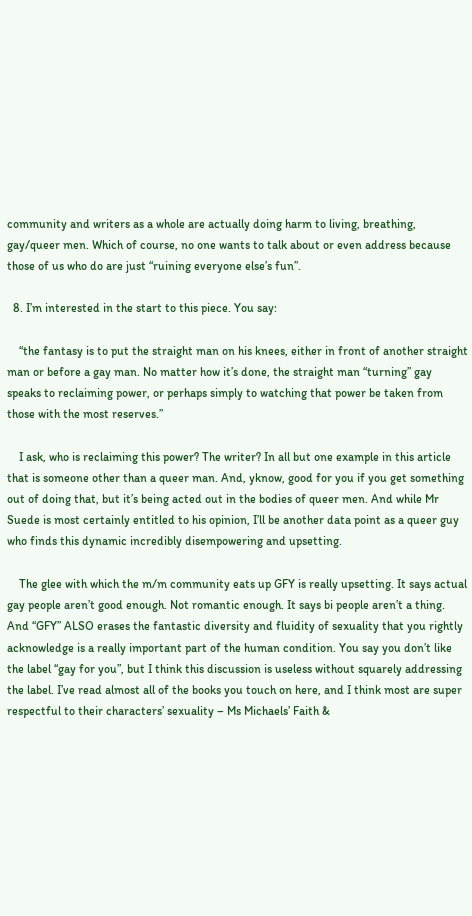community and writers as a whole are actually doing harm to living, breathing, gay/queer men. Which of course, no one wants to talk about or even address because those of us who do are just “ruining everyone else’s fun”.

  8. I’m interested in the start to this piece. You say:

    “the fantasy is to put the straight man on his knees, either in front of another straight man or before a gay man. No matter how it’s done, the straight man “turning” gay speaks to reclaiming power, or perhaps simply to watching that power be taken from those with the most reserves.”

    I ask, who is reclaiming this power? The writer? In all but one example in this article that is someone other than a queer man. And, yknow, good for you if you get something out of doing that, but it’s being acted out in the bodies of queer men. And while Mr Suede is most certainly entitled to his opinion, I’ll be another data point as a queer guy who finds this dynamic incredibly disempowering and upsetting.

    The glee with which the m/m community eats up GFY is really upsetting. It says actual gay people aren’t good enough. Not romantic enough. It says bi people aren’t a thing. And “GFY” ALSO erases the fantastic diversity and fluidity of sexuality that you rightly acknowledge is a really important part of the human condition. You say you don’t like the label “gay for you”, but I think this discussion is useless without squarely addressing the label. I’ve read almost all of the books you touch on here, and I think most are super respectful to their characters’ sexuality – Ms Michaels’ Faith &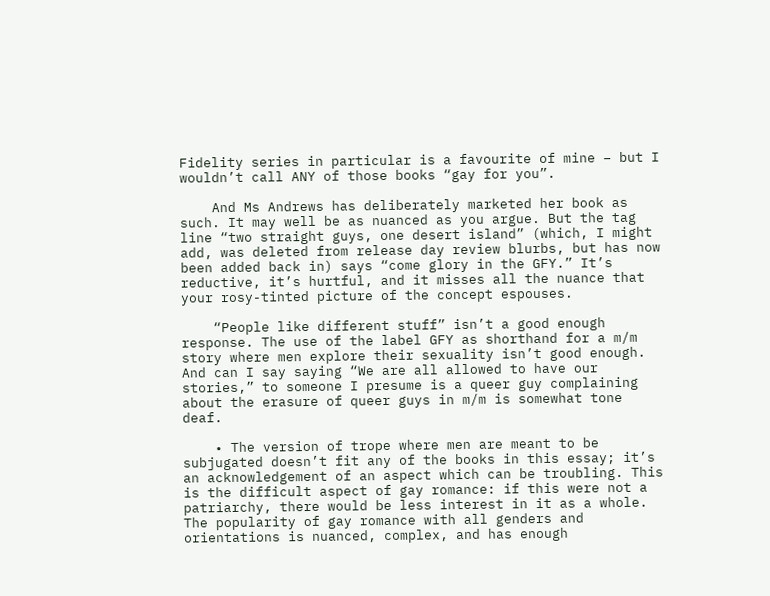Fidelity series in particular is a favourite of mine – but I wouldn’t call ANY of those books “gay for you”.

    And Ms Andrews has deliberately marketed her book as such. It may well be as nuanced as you argue. But the tag line “two straight guys, one desert island” (which, I might add, was deleted from release day review blurbs, but has now been added back in) says “come glory in the GFY.” It’s reductive, it’s hurtful, and it misses all the nuance that your rosy-tinted picture of the concept espouses.

    “People like different stuff” isn’t a good enough response. The use of the label GFY as shorthand for a m/m story where men explore their sexuality isn’t good enough. And can I say saying “We are all allowed to have our stories,” to someone I presume is a queer guy complaining about the erasure of queer guys in m/m is somewhat tone deaf.

    • The version of trope where men are meant to be subjugated doesn’t fit any of the books in this essay; it’s an acknowledgement of an aspect which can be troubling. This is the difficult aspect of gay romance: if this were not a patriarchy, there would be less interest in it as a whole. The popularity of gay romance with all genders and orientations is nuanced, complex, and has enough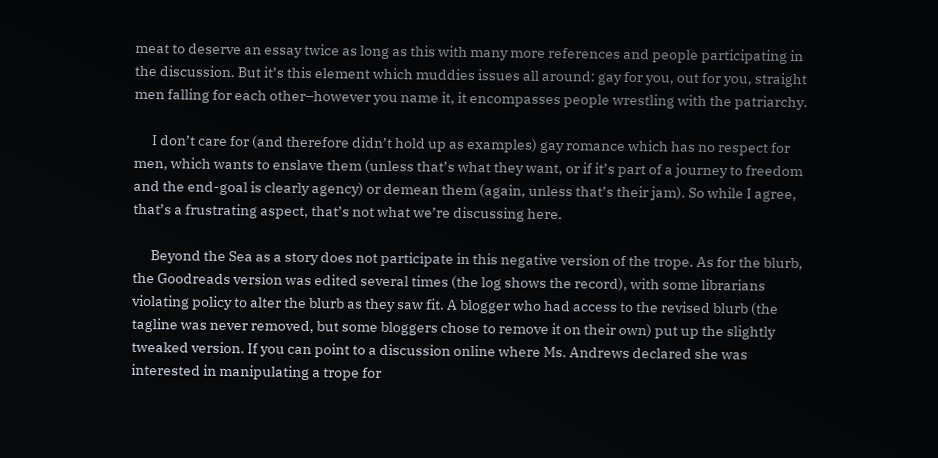meat to deserve an essay twice as long as this with many more references and people participating in the discussion. But it’s this element which muddies issues all around: gay for you, out for you, straight men falling for each other–however you name it, it encompasses people wrestling with the patriarchy.

      I don’t care for (and therefore didn’t hold up as examples) gay romance which has no respect for men, which wants to enslave them (unless that’s what they want, or if it’s part of a journey to freedom and the end-goal is clearly agency) or demean them (again, unless that’s their jam). So while I agree, that’s a frustrating aspect, that’s not what we’re discussing here.

      Beyond the Sea as a story does not participate in this negative version of the trope. As for the blurb, the Goodreads version was edited several times (the log shows the record), with some librarians violating policy to alter the blurb as they saw fit. A blogger who had access to the revised blurb (the tagline was never removed, but some bloggers chose to remove it on their own) put up the slightly tweaked version. If you can point to a discussion online where Ms. Andrews declared she was interested in manipulating a trope for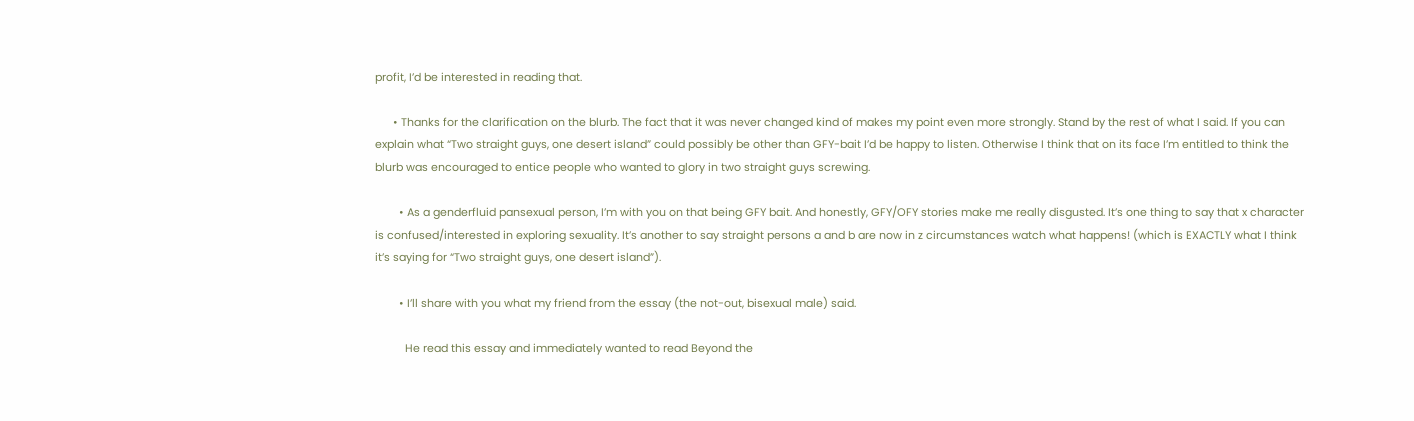profit, I’d be interested in reading that.

      • Thanks for the clarification on the blurb. The fact that it was never changed kind of makes my point even more strongly. Stand by the rest of what I said. If you can explain what “Two straight guys, one desert island” could possibly be other than GFY-bait I’d be happy to listen. Otherwise I think that on its face I’m entitled to think the blurb was encouraged to entice people who wanted to glory in two straight guys screwing.

        • As a genderfluid pansexual person, I’m with you on that being GFY bait. And honestly, GFY/OFY stories make me really disgusted. It’s one thing to say that x character is confused/interested in exploring sexuality. It’s another to say straight persons a and b are now in z circumstances watch what happens! (which is EXACTLY what I think it’s saying for “Two straight guys, one desert island”).

        • I’ll share with you what my friend from the essay (the not-out, bisexual male) said.

          He read this essay and immediately wanted to read Beyond the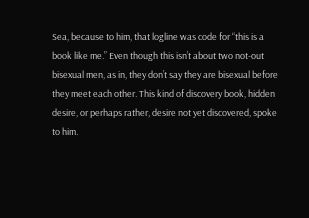Sea, because to him, that logline was code for “this is a book like me.” Even though this isn’t about two not-out bisexual men, as in, they don’t say they are bisexual before they meet each other. This kind of discovery book, hidden desire, or perhaps rather, desire not yet discovered, spoke to him.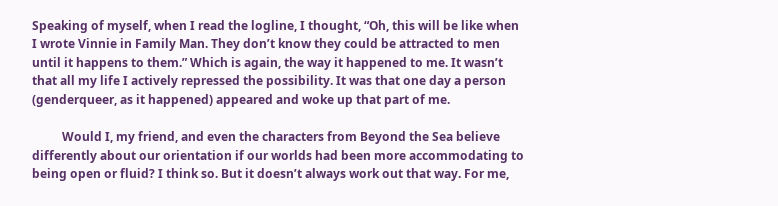Speaking of myself, when I read the logline, I thought, “Oh, this will be like when I wrote Vinnie in Family Man. They don’t know they could be attracted to men until it happens to them.” Which is again, the way it happened to me. It wasn’t that all my life I actively repressed the possibility. It was that one day a person (genderqueer, as it happened) appeared and woke up that part of me.

          Would I, my friend, and even the characters from Beyond the Sea believe differently about our orientation if our worlds had been more accommodating to being open or fluid? I think so. But it doesn’t always work out that way. For me,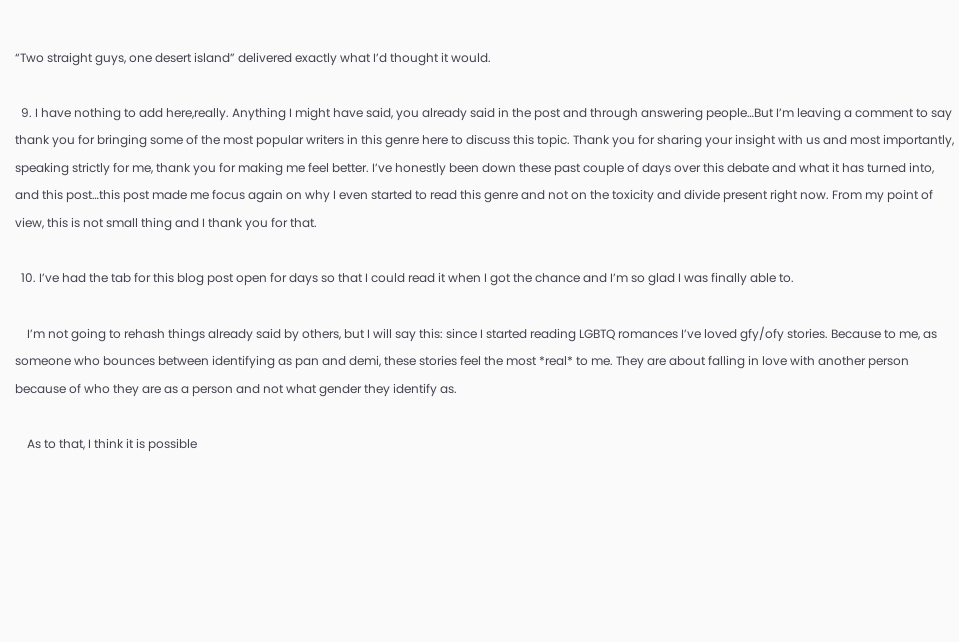“Two straight guys, one desert island” delivered exactly what I’d thought it would.

  9. I have nothing to add here,really. Anything I might have said, you already said in the post and through answering people…But I’m leaving a comment to say thank you for bringing some of the most popular writers in this genre here to discuss this topic. Thank you for sharing your insight with us and most importantly, speaking strictly for me, thank you for making me feel better. I’ve honestly been down these past couple of days over this debate and what it has turned into, and this post…this post made me focus again on why I even started to read this genre and not on the toxicity and divide present right now. From my point of view, this is not small thing and I thank you for that.

  10. I’ve had the tab for this blog post open for days so that I could read it when I got the chance and I’m so glad I was finally able to.

    I’m not going to rehash things already said by others, but I will say this: since I started reading LGBTQ romances I’ve loved gfy/ofy stories. Because to me, as someone who bounces between identifying as pan and demi, these stories feel the most *real* to me. They are about falling in love with another person because of who they are as a person and not what gender they identify as.

    As to that, I think it is possible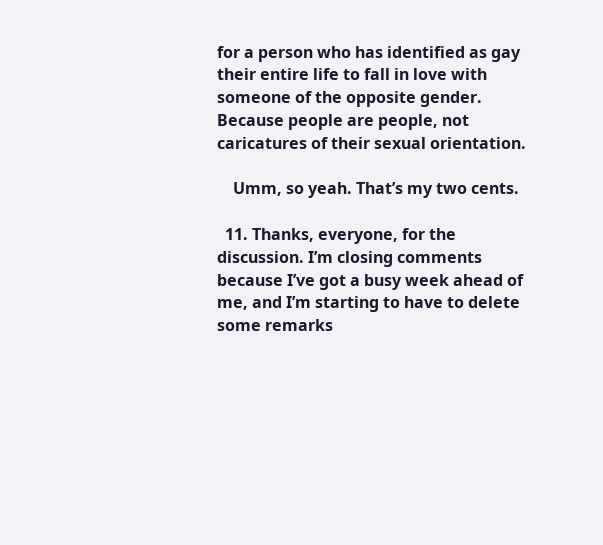for a person who has identified as gay their entire life to fall in love with someone of the opposite gender. Because people are people, not caricatures of their sexual orientation.

    Umm, so yeah. That’s my two cents.

  11. Thanks, everyone, for the discussion. I’m closing comments because I’ve got a busy week ahead of me, and I’m starting to have to delete some remarks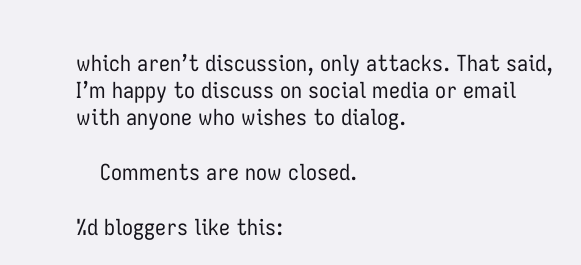which aren’t discussion, only attacks. That said, I’m happy to discuss on social media or email with anyone who wishes to dialog.

    Comments are now closed.

%d bloggers like this: